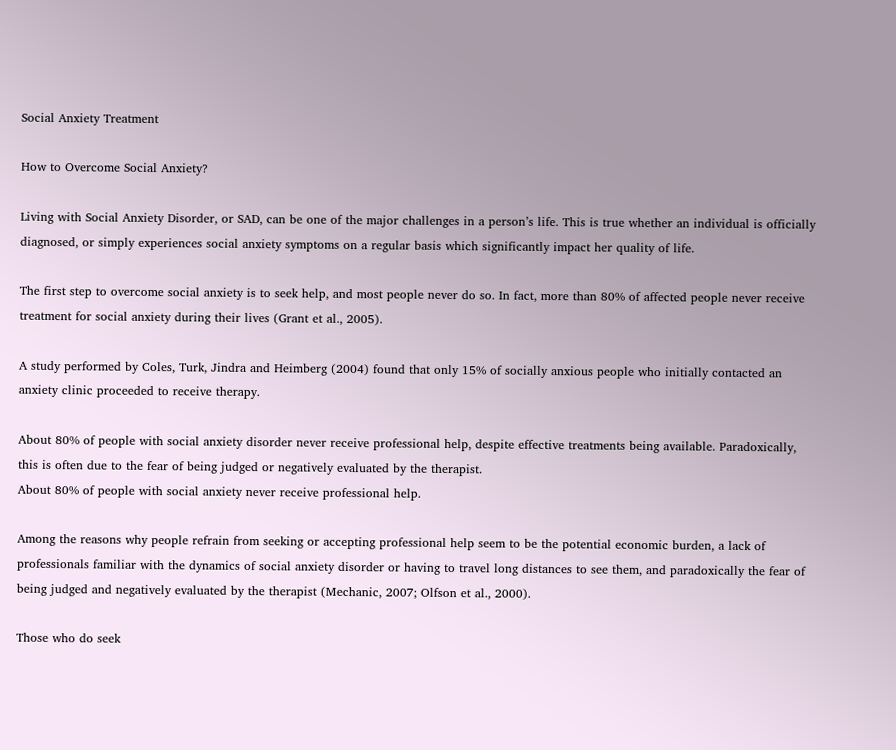Social Anxiety Treatment

How to Overcome Social Anxiety?

Living with Social Anxiety Disorder, or SAD, can be one of the major challenges in a person’s life. This is true whether an individual is officially diagnosed, or simply experiences social anxiety symptoms on a regular basis which significantly impact her quality of life.

The first step to overcome social anxiety is to seek help, and most people never do so. In fact, more than 80% of affected people never receive treatment for social anxiety during their lives (Grant et al., 2005).

A study performed by Coles, Turk, Jindra and Heimberg (2004) found that only 15% of socially anxious people who initially contacted an anxiety clinic proceeded to receive therapy.

About 80% of people with social anxiety disorder never receive professional help, despite effective treatments being available. Paradoxically, this is often due to the fear of being judged or negatively evaluated by the therapist.
About 80% of people with social anxiety never receive professional help.

Among the reasons why people refrain from seeking or accepting professional help seem to be the potential economic burden, a lack of professionals familiar with the dynamics of social anxiety disorder or having to travel long distances to see them, and paradoxically the fear of being judged and negatively evaluated by the therapist (Mechanic, 2007; Olfson et al., 2000).

Those who do seek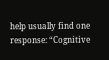help usually find one response: “Cognitive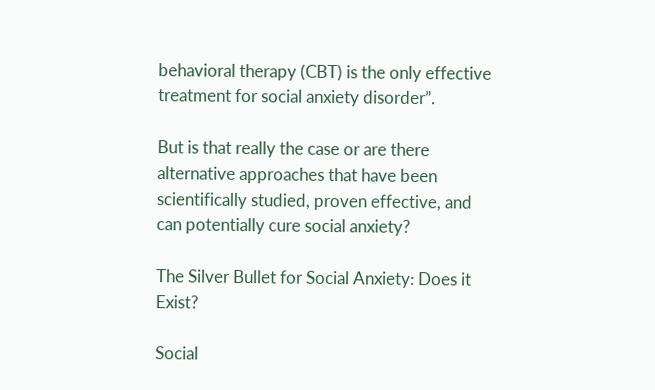behavioral therapy (CBT) is the only effective treatment for social anxiety disorder”.

But is that really the case or are there alternative approaches that have been scientifically studied, proven effective, and can potentially cure social anxiety?

The Silver Bullet for Social Anxiety: Does it Exist?

Social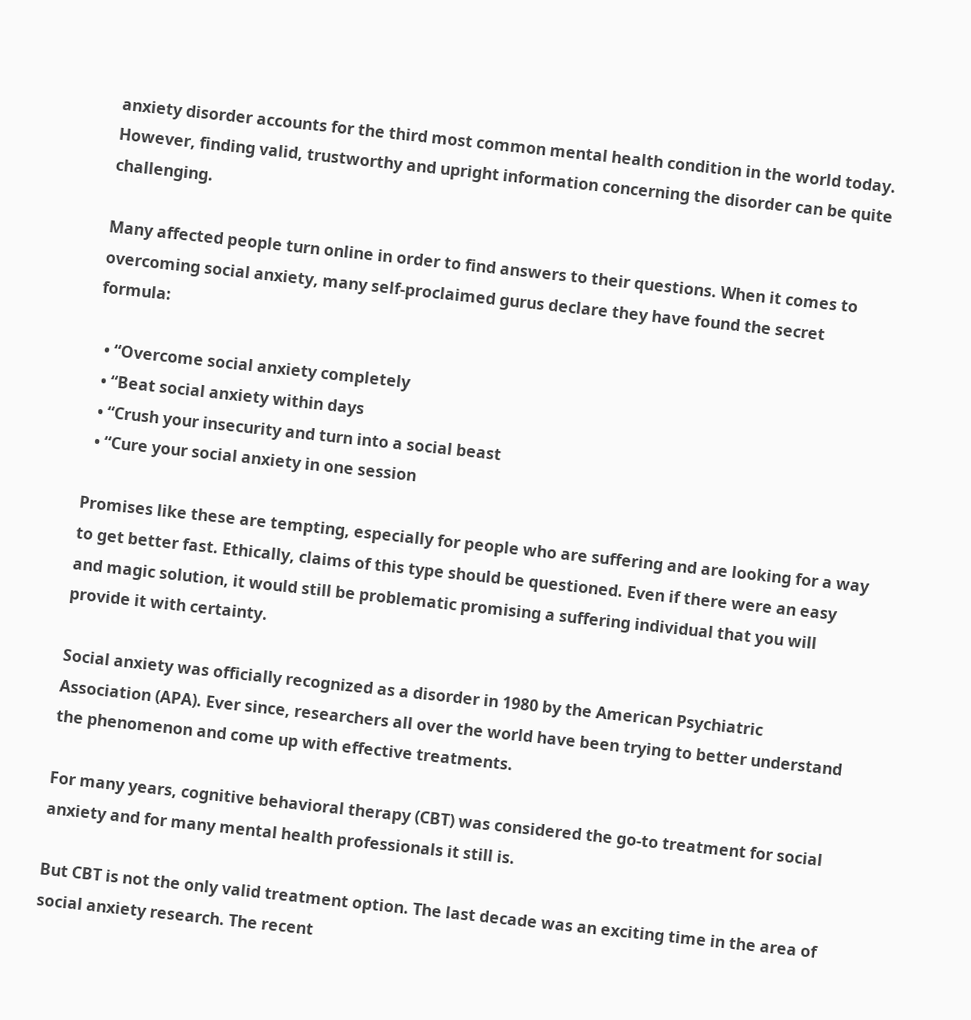anxiety disorder accounts for the third most common mental health condition in the world today. However, finding valid, trustworthy and upright information concerning the disorder can be quite challenging.

Many affected people turn online in order to find answers to their questions. When it comes to overcoming social anxiety, many self-proclaimed gurus declare they have found the secret formula:

  • “Overcome social anxiety completely
  • “Beat social anxiety within days
  • “Crush your insecurity and turn into a social beast
  • “Cure your social anxiety in one session

Promises like these are tempting, especially for people who are suffering and are looking for a way to get better fast. Ethically, claims of this type should be questioned. Even if there were an easy and magic solution, it would still be problematic promising a suffering individual that you will provide it with certainty.

Social anxiety was officially recognized as a disorder in 1980 by the American Psychiatric Association (APA). Ever since, researchers all over the world have been trying to better understand the phenomenon and come up with effective treatments.

For many years, cognitive behavioral therapy (CBT) was considered the go-to treatment for social anxiety and for many mental health professionals it still is.

But CBT is not the only valid treatment option. The last decade was an exciting time in the area of social anxiety research. The recent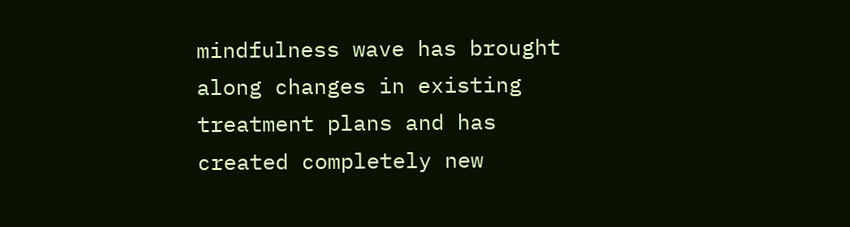mindfulness wave has brought along changes in existing treatment plans and has created completely new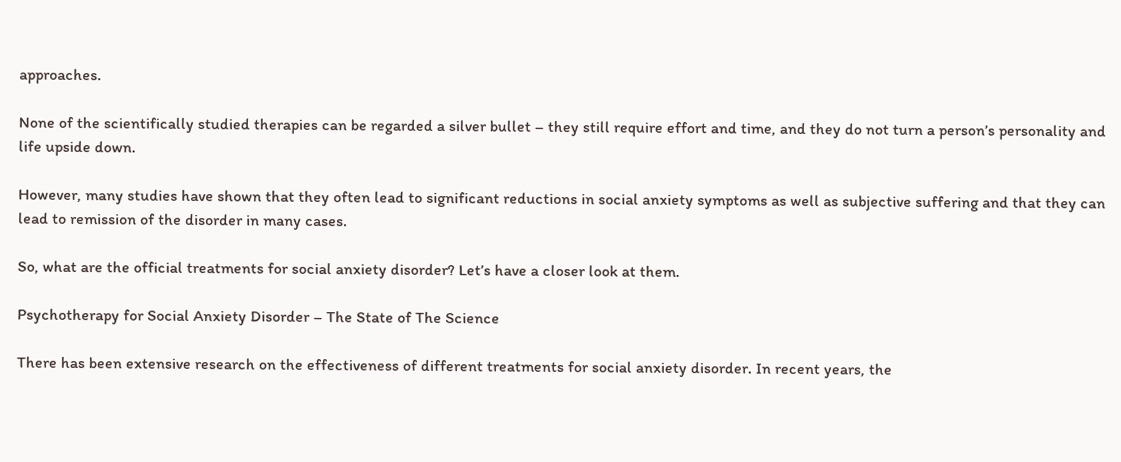approaches.

None of the scientifically studied therapies can be regarded a silver bullet – they still require effort and time, and they do not turn a person’s personality and life upside down.

However, many studies have shown that they often lead to significant reductions in social anxiety symptoms as well as subjective suffering and that they can lead to remission of the disorder in many cases.

So, what are the official treatments for social anxiety disorder? Let’s have a closer look at them.

Psychotherapy for Social Anxiety Disorder – The State of The Science

There has been extensive research on the effectiveness of different treatments for social anxiety disorder. In recent years, the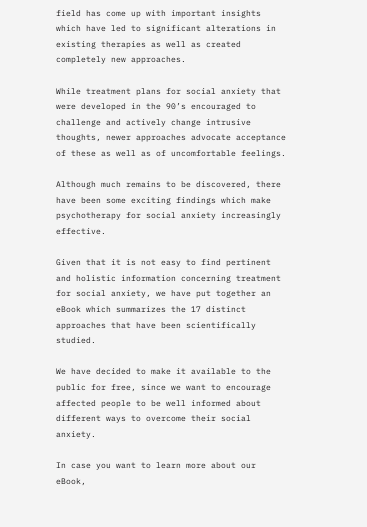field has come up with important insights which have led to significant alterations in existing therapies as well as created completely new approaches.

While treatment plans for social anxiety that were developed in the 90’s encouraged to challenge and actively change intrusive thoughts, newer approaches advocate acceptance of these as well as of uncomfortable feelings.

Although much remains to be discovered, there have been some exciting findings which make psychotherapy for social anxiety increasingly effective.

Given that it is not easy to find pertinent and holistic information concerning treatment for social anxiety, we have put together an eBook which summarizes the 17 distinct approaches that have been scientifically studied.

We have decided to make it available to the public for free, since we want to encourage affected people to be well informed about different ways to overcome their social anxiety.

In case you want to learn more about our eBook,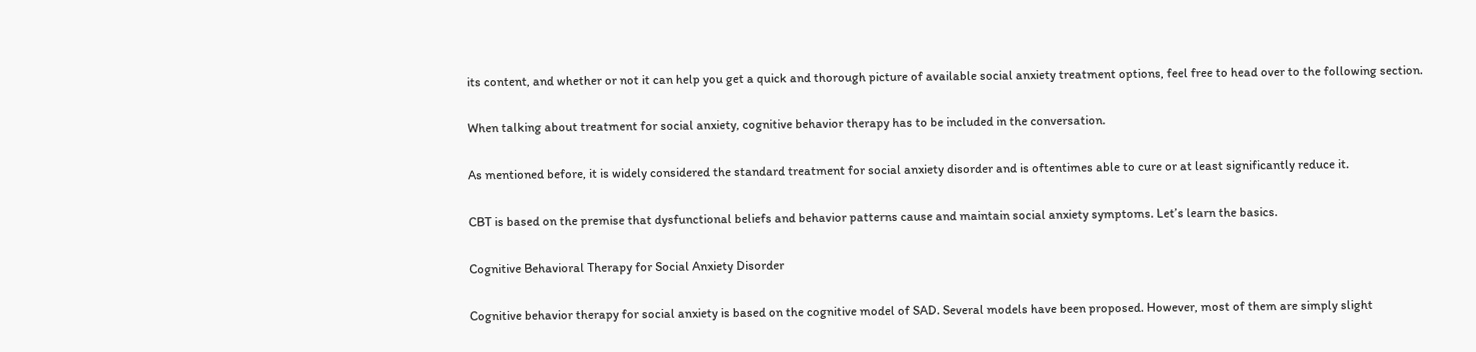its content, and whether or not it can help you get a quick and thorough picture of available social anxiety treatment options, feel free to head over to the following section.

When talking about treatment for social anxiety, cognitive behavior therapy has to be included in the conversation.

As mentioned before, it is widely considered the standard treatment for social anxiety disorder and is oftentimes able to cure or at least significantly reduce it.

CBT is based on the premise that dysfunctional beliefs and behavior patterns cause and maintain social anxiety symptoms. Let’s learn the basics.

Cognitive Behavioral Therapy for Social Anxiety Disorder

Cognitive behavior therapy for social anxiety is based on the cognitive model of SAD. Several models have been proposed. However, most of them are simply slight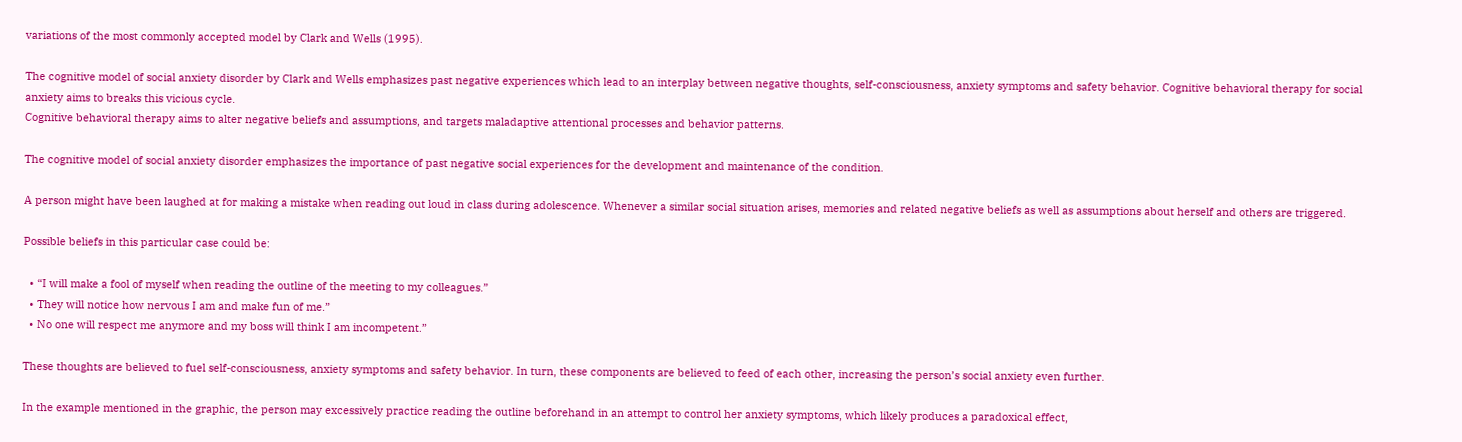variations of the most commonly accepted model by Clark and Wells (1995).

The cognitive model of social anxiety disorder by Clark and Wells emphasizes past negative experiences which lead to an interplay between negative thoughts, self-consciousness, anxiety symptoms and safety behavior. Cognitive behavioral therapy for social anxiety aims to breaks this vicious cycle.
Cognitive behavioral therapy aims to alter negative beliefs and assumptions, and targets maladaptive attentional processes and behavior patterns.

The cognitive model of social anxiety disorder emphasizes the importance of past negative social experiences for the development and maintenance of the condition.

A person might have been laughed at for making a mistake when reading out loud in class during adolescence. Whenever a similar social situation arises, memories and related negative beliefs as well as assumptions about herself and others are triggered.

Possible beliefs in this particular case could be:

  • “I will make a fool of myself when reading the outline of the meeting to my colleagues.”
  • They will notice how nervous I am and make fun of me.”
  • No one will respect me anymore and my boss will think I am incompetent.”

These thoughts are believed to fuel self-consciousness, anxiety symptoms and safety behavior. In turn, these components are believed to feed of each other, increasing the person’s social anxiety even further.

In the example mentioned in the graphic, the person may excessively practice reading the outline beforehand in an attempt to control her anxiety symptoms, which likely produces a paradoxical effect,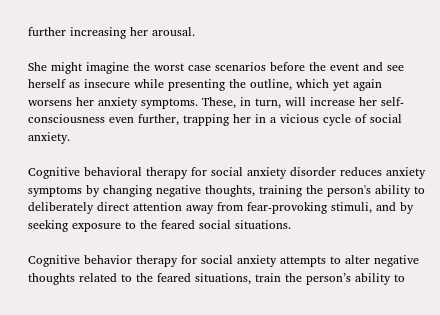further increasing her arousal.

She might imagine the worst case scenarios before the event and see herself as insecure while presenting the outline, which yet again worsens her anxiety symptoms. These, in turn, will increase her self-consciousness even further, trapping her in a vicious cycle of social anxiety.

Cognitive behavioral therapy for social anxiety disorder reduces anxiety symptoms by changing negative thoughts, training the person's ability to deliberately direct attention away from fear-provoking stimuli, and by seeking exposure to the feared social situations.

Cognitive behavior therapy for social anxiety attempts to alter negative thoughts related to the feared situations, train the person’s ability to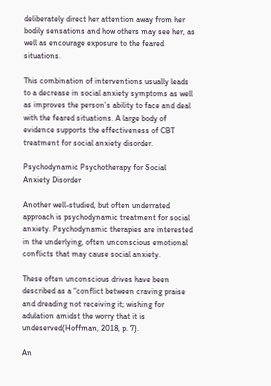deliberately direct her attention away from her bodily sensations and how others may see her, as well as encourage exposure to the feared situations.

This combination of interventions usually leads to a decrease in social anxiety symptoms as well as improves the person’s ability to face and deal with the feared situations. A large body of evidence supports the effectiveness of CBT treatment for social anxiety disorder.

Psychodynamic Psychotherapy for Social Anxiety Disorder

Another well-studied, but often underrated approach is psychodynamic treatment for social anxiety. Psychodynamic therapies are interested in the underlying, often unconscious emotional conflicts that may cause social anxiety.

These often unconscious drives have been described as a “conflict between craving praise and dreading not receiving it; wishing for adulation amidst the worry that it is undeserved(Hoffman, 2018, p. 7).

An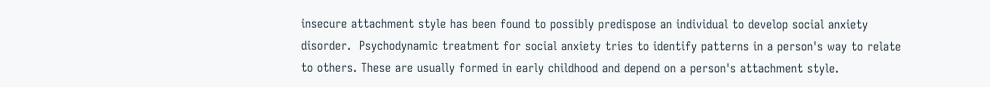insecure attachment style has been found to possibly predispose an individual to develop social anxiety disorder.  Psychodynamic treatment for social anxiety tries to identify patterns in a person's way to relate to others. These are usually formed in early childhood and depend on a person's attachment style.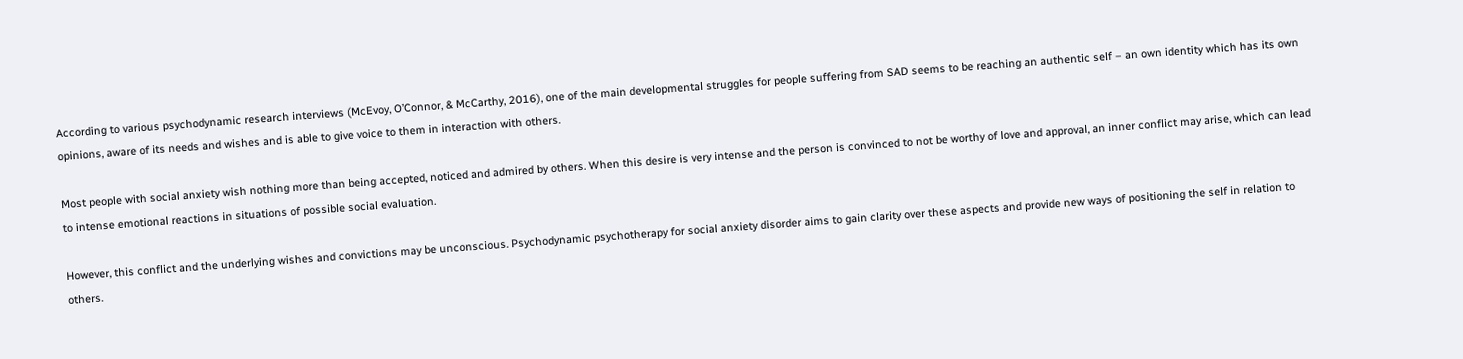According to various psychodynamic research interviews (McEvoy, O’Connor, & McCarthy, 2016), one of the main developmental struggles for people suffering from SAD seems to be reaching an authentic self – an own identity which has its own opinions, aware of its needs and wishes and is able to give voice to them in interaction with others.

Most people with social anxiety wish nothing more than being accepted, noticed and admired by others. When this desire is very intense and the person is convinced to not be worthy of love and approval, an inner conflict may arise, which can lead to intense emotional reactions in situations of possible social evaluation.

However, this conflict and the underlying wishes and convictions may be unconscious. Psychodynamic psychotherapy for social anxiety disorder aims to gain clarity over these aspects and provide new ways of positioning the self in relation to others.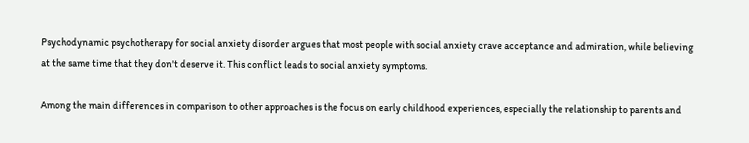Psychodynamic psychotherapy for social anxiety disorder argues that most people with social anxiety crave acceptance and admiration, while believing at the same time that they don't deserve it. This conflict leads to social anxiety symptoms.

Among the main differences in comparison to other approaches is the focus on early childhood experiences, especially the relationship to parents and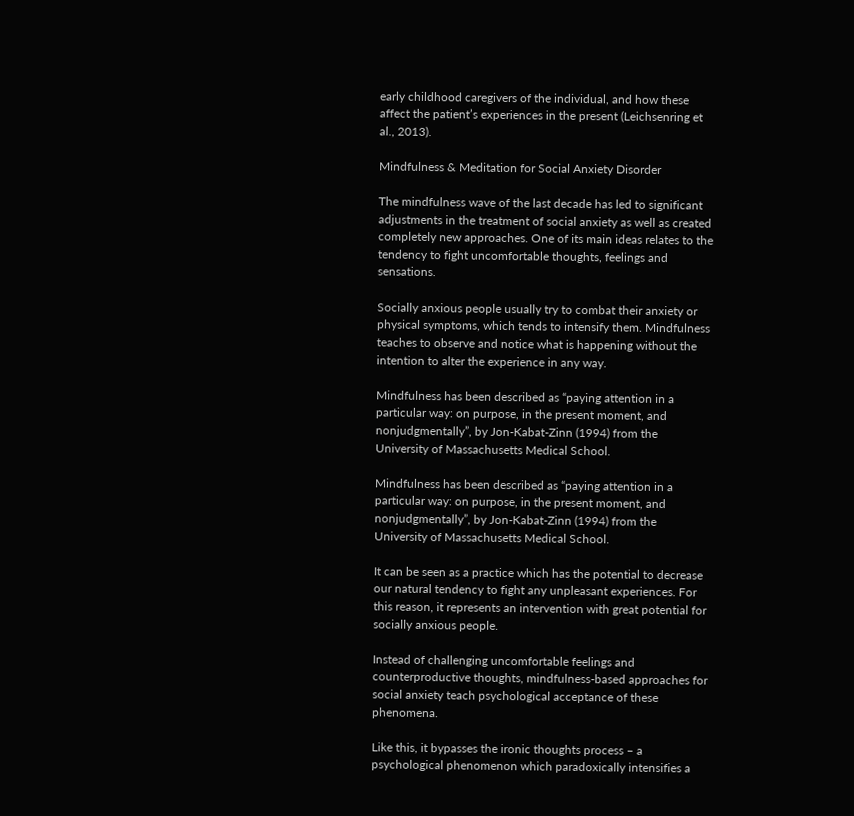early childhood caregivers of the individual, and how these affect the patient’s experiences in the present (Leichsenring et al., 2013).

Mindfulness & Meditation for Social Anxiety Disorder

The mindfulness wave of the last decade has led to significant adjustments in the treatment of social anxiety as well as created completely new approaches. One of its main ideas relates to the tendency to fight uncomfortable thoughts, feelings and sensations.

Socially anxious people usually try to combat their anxiety or physical symptoms, which tends to intensify them. Mindfulness teaches to observe and notice what is happening without the intention to alter the experience in any way.

Mindfulness has been described as “paying attention in a particular way: on purpose, in the present moment, and nonjudgmentally”, by Jon-Kabat-Zinn (1994) from the University of Massachusetts Medical School.

Mindfulness has been described as “paying attention in a particular way: on purpose, in the present moment, and nonjudgmentally”, by Jon-Kabat-Zinn (1994) from the University of Massachusetts Medical School.

It can be seen as a practice which has the potential to decrease our natural tendency to fight any unpleasant experiences. For this reason, it represents an intervention with great potential for socially anxious people.

Instead of challenging uncomfortable feelings and counterproductive thoughts, mindfulness-based approaches for social anxiety teach psychological acceptance of these phenomena.

Like this, it bypasses the ironic thoughts process – a psychological phenomenon which paradoxically intensifies a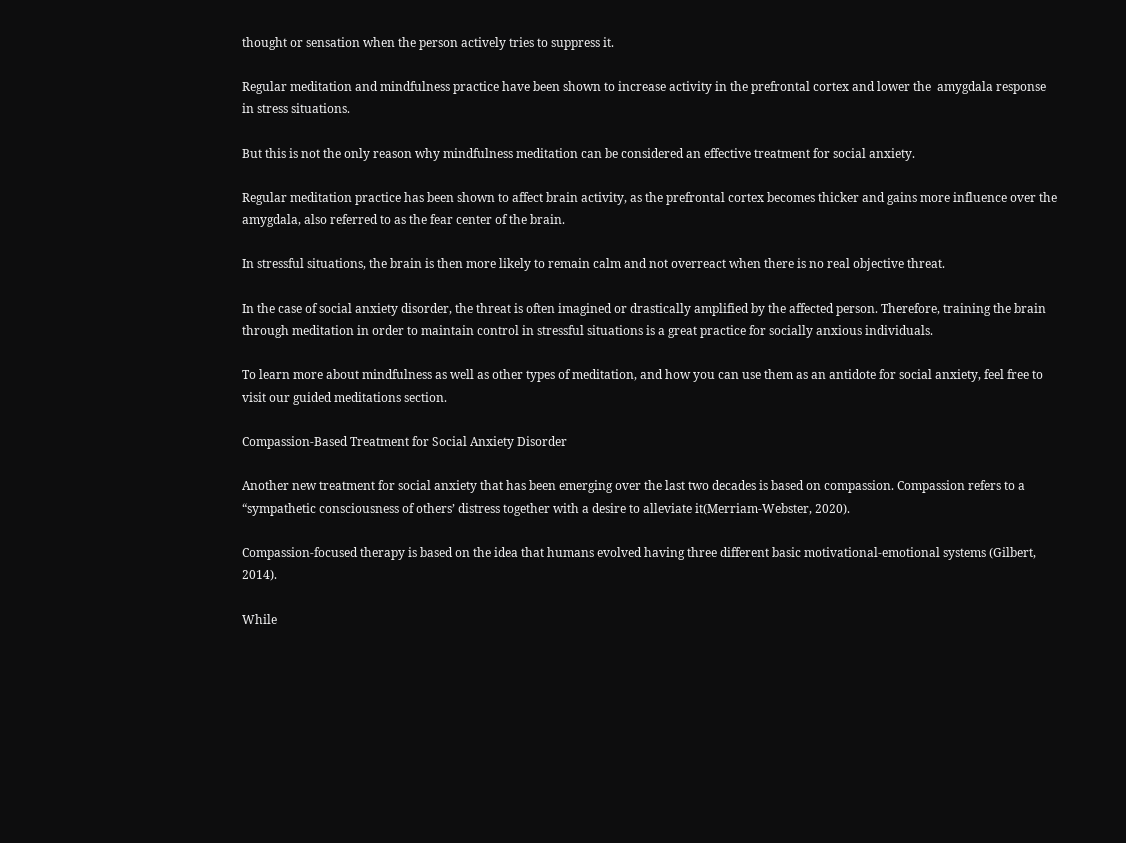thought or sensation when the person actively tries to suppress it.

Regular meditation and mindfulness practice have been shown to increase activity in the prefrontal cortex and lower the  amygdala response in stress situations.

But this is not the only reason why mindfulness meditation can be considered an effective treatment for social anxiety.

Regular meditation practice has been shown to affect brain activity, as the prefrontal cortex becomes thicker and gains more influence over the amygdala, also referred to as the fear center of the brain.

In stressful situations, the brain is then more likely to remain calm and not overreact when there is no real objective threat.

In the case of social anxiety disorder, the threat is often imagined or drastically amplified by the affected person. Therefore, training the brain through meditation in order to maintain control in stressful situations is a great practice for socially anxious individuals.

To learn more about mindfulness as well as other types of meditation, and how you can use them as an antidote for social anxiety, feel free to visit our guided meditations section.

Compassion-Based Treatment for Social Anxiety Disorder

Another new treatment for social anxiety that has been emerging over the last two decades is based on compassion. Compassion refers to a “sympathetic consciousness of others’ distress together with a desire to alleviate it(Merriam-Webster, 2020).

Compassion-focused therapy is based on the idea that humans evolved having three different basic motivational-emotional systems (Gilbert, 2014).

While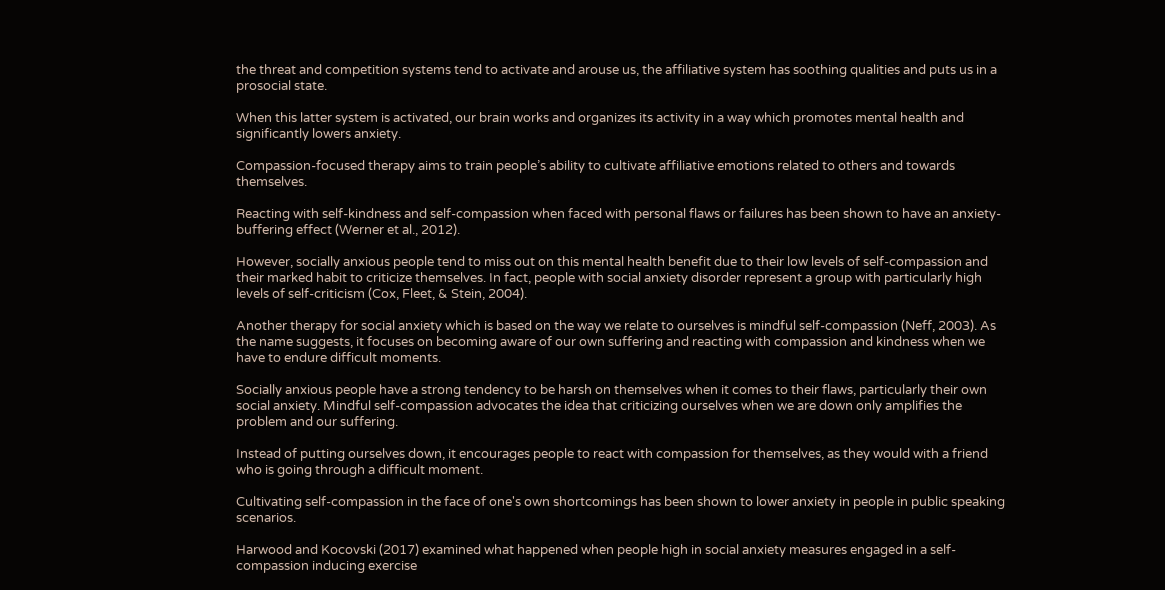the threat and competition systems tend to activate and arouse us, the affiliative system has soothing qualities and puts us in a prosocial state.

When this latter system is activated, our brain works and organizes its activity in a way which promotes mental health and significantly lowers anxiety.

Compassion-focused therapy aims to train people’s ability to cultivate affiliative emotions related to others and towards themselves.

Reacting with self-kindness and self-compassion when faced with personal flaws or failures has been shown to have an anxiety-buffering effect (Werner et al., 2012).

However, socially anxious people tend to miss out on this mental health benefit due to their low levels of self-compassion and their marked habit to criticize themselves. In fact, people with social anxiety disorder represent a group with particularly high levels of self-criticism (Cox, Fleet, & Stein, 2004).

Another therapy for social anxiety which is based on the way we relate to ourselves is mindful self-compassion (Neff, 2003). As the name suggests, it focuses on becoming aware of our own suffering and reacting with compassion and kindness when we have to endure difficult moments.

Socially anxious people have a strong tendency to be harsh on themselves when it comes to their flaws, particularly their own social anxiety. Mindful self-compassion advocates the idea that criticizing ourselves when we are down only amplifies the problem and our suffering.

Instead of putting ourselves down, it encourages people to react with compassion for themselves, as they would with a friend who is going through a difficult moment.

Cultivating self-compassion in the face of one's own shortcomings has been shown to lower anxiety in people in public speaking scenarios.

Harwood and Kocovski (2017) examined what happened when people high in social anxiety measures engaged in a self-compassion inducing exercise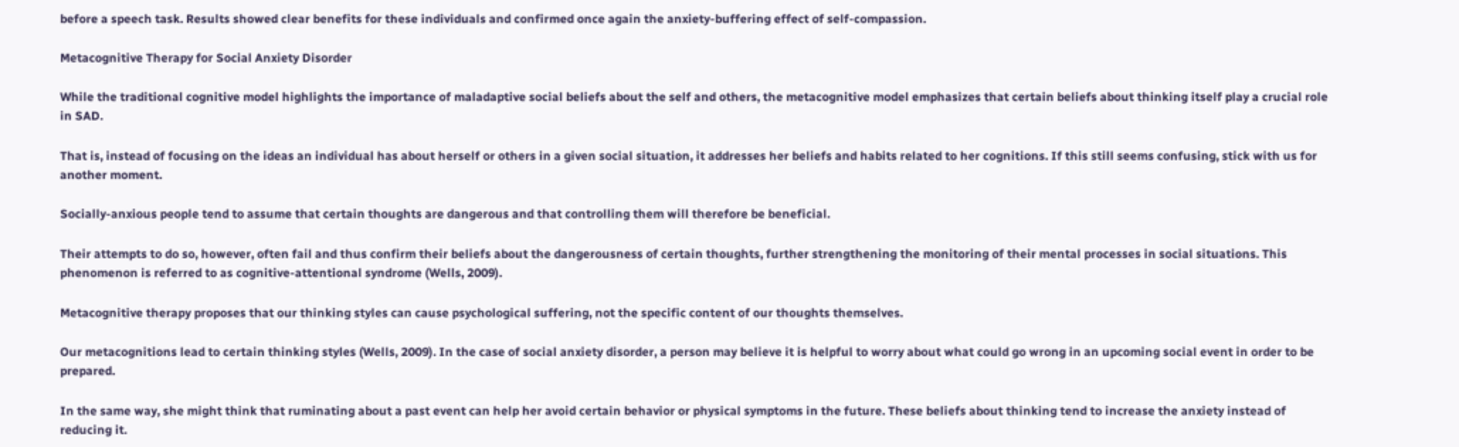before a speech task. Results showed clear benefits for these individuals and confirmed once again the anxiety-buffering effect of self-compassion.

Metacognitive Therapy for Social Anxiety Disorder

While the traditional cognitive model highlights the importance of maladaptive social beliefs about the self and others, the metacognitive model emphasizes that certain beliefs about thinking itself play a crucial role in SAD.

That is, instead of focusing on the ideas an individual has about herself or others in a given social situation, it addresses her beliefs and habits related to her cognitions. If this still seems confusing, stick with us for another moment.

Socially-anxious people tend to assume that certain thoughts are dangerous and that controlling them will therefore be beneficial.

Their attempts to do so, however, often fail and thus confirm their beliefs about the dangerousness of certain thoughts, further strengthening the monitoring of their mental processes in social situations. This phenomenon is referred to as cognitive-attentional syndrome (Wells, 2009).

Metacognitive therapy proposes that our thinking styles can cause psychological suffering, not the specific content of our thoughts themselves.

Our metacognitions lead to certain thinking styles (Wells, 2009). In the case of social anxiety disorder, a person may believe it is helpful to worry about what could go wrong in an upcoming social event in order to be prepared.

In the same way, she might think that ruminating about a past event can help her avoid certain behavior or physical symptoms in the future. These beliefs about thinking tend to increase the anxiety instead of reducing it.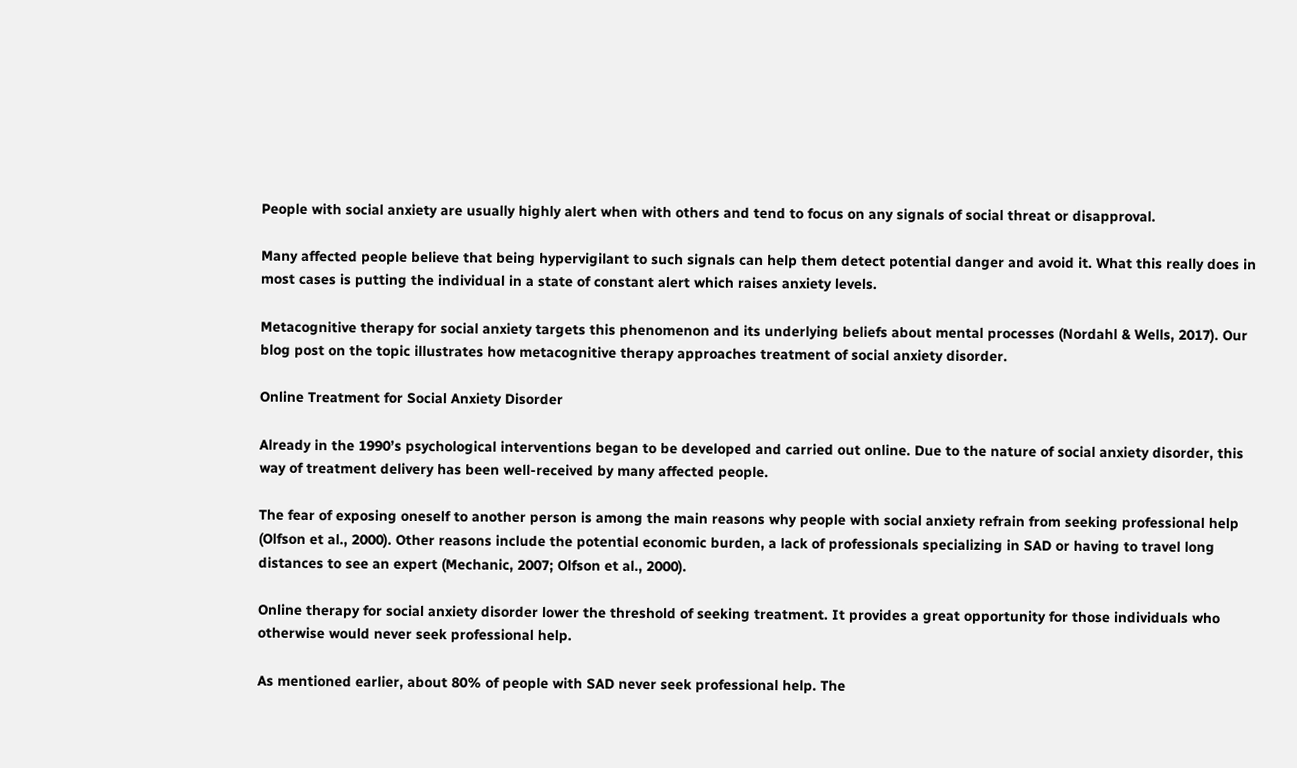People with social anxiety are usually highly alert when with others and tend to focus on any signals of social threat or disapproval.

Many affected people believe that being hypervigilant to such signals can help them detect potential danger and avoid it. What this really does in most cases is putting the individual in a state of constant alert which raises anxiety levels.

Metacognitive therapy for social anxiety targets this phenomenon and its underlying beliefs about mental processes (Nordahl & Wells, 2017). Our blog post on the topic illustrates how metacognitive therapy approaches treatment of social anxiety disorder.

Online Treatment for Social Anxiety Disorder

Already in the 1990’s psychological interventions began to be developed and carried out online. Due to the nature of social anxiety disorder, this way of treatment delivery has been well-received by many affected people.

The fear of exposing oneself to another person is among the main reasons why people with social anxiety refrain from seeking professional help (Olfson et al., 2000). Other reasons include the potential economic burden, a lack of professionals specializing in SAD or having to travel long distances to see an expert (Mechanic, 2007; Olfson et al., 2000).

Online therapy for social anxiety disorder lower the threshold of seeking treatment. It provides a great opportunity for those individuals who otherwise would never seek professional help.

As mentioned earlier, about 80% of people with SAD never seek professional help. The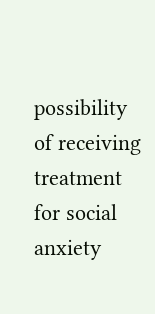possibility of receiving treatment for social anxiety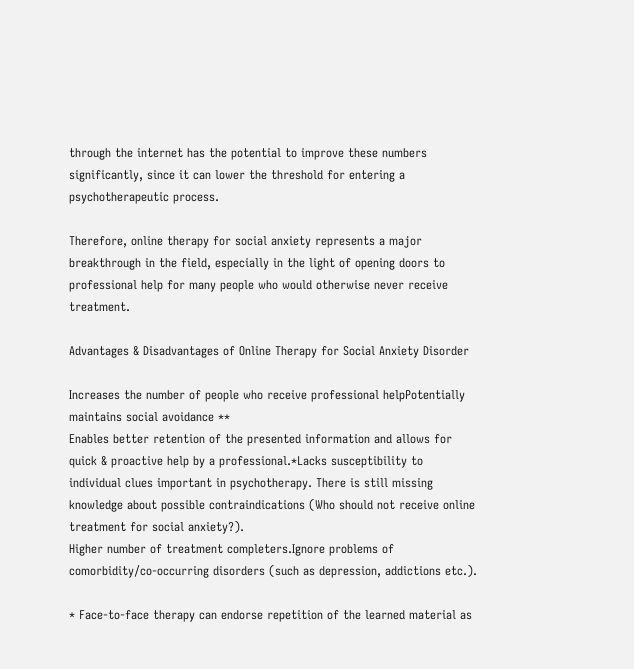through the internet has the potential to improve these numbers significantly, since it can lower the threshold for entering a psychotherapeutic process.

Therefore, online therapy for social anxiety represents a major breakthrough in the field, especially in the light of opening doors to professional help for many people who would otherwise never receive treatment.

Advantages & Disadvantages of Online Therapy for Social Anxiety Disorder

Increases the number of people who receive professional helpPotentially maintains social avoidance **
Enables better retention of the presented information and allows for quick & proactive help by a professional.*Lacks susceptibility to individual clues important in psychotherapy. There is still missing knowledge about possible contraindications (Who should not receive online treatment for social anxiety?).
Higher number of treatment completers.Ignore problems of comorbidity/co-occurring disorders (such as depression, addictions etc.).

* Face-to-face therapy can endorse repetition of the learned material as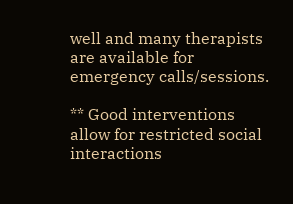well and many therapists are available for emergency calls/sessions.

** Good interventions allow for restricted social interactions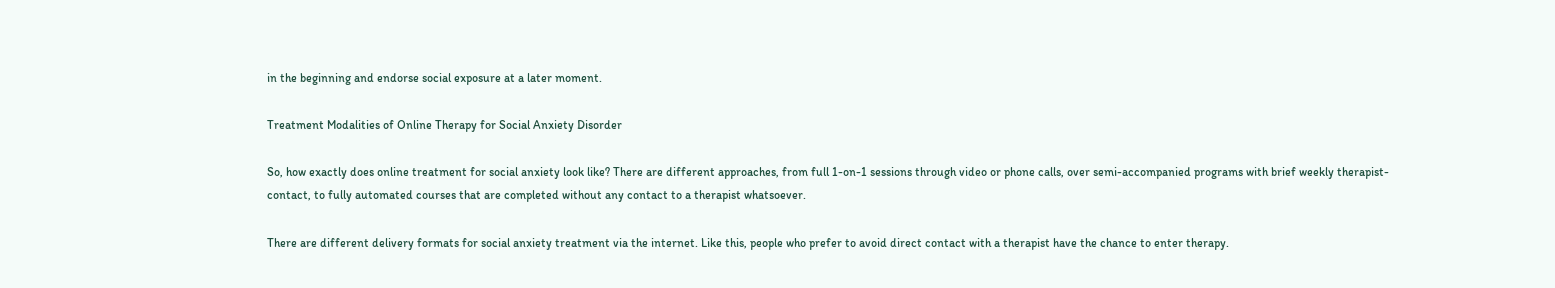in the beginning and endorse social exposure at a later moment.

Treatment Modalities of Online Therapy for Social Anxiety Disorder

So, how exactly does online treatment for social anxiety look like? There are different approaches, from full 1-on-1 sessions through video or phone calls, over semi-accompanied programs with brief weekly therapist-contact, to fully automated courses that are completed without any contact to a therapist whatsoever.

There are different delivery formats for social anxiety treatment via the internet. Like this, people who prefer to avoid direct contact with a therapist have the chance to enter therapy.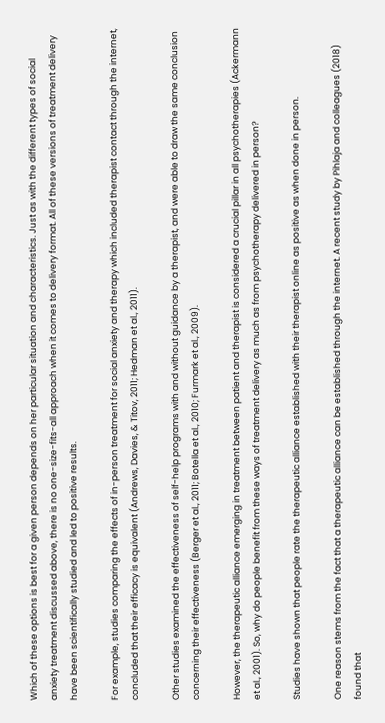Which of these options is best for a given person depends on her particular situation and characteristics. Just as with the different types of social anxiety treatment discussed above, there is no one-size-fits-all approach when it comes to delivery format. All of these versions of treatment delivery have been scientifically studied and led to positive results.

For example, studies comparing the effects of in-person treatment for social anxiety and therapy which included therapist contact through the internet, concluded that their efficacy is equivalent (Andrews, Davies, & Titov, 2011; Hedman et al., 2011).

Other studies examined the effectiveness of self-help programs with and without guidance by a therapist, and were able to draw the same conclusion concerning their effectiveness (Berger et al., 2011; Botella et al., 2010; Furmark et al., 2009).

However, the therapeutic alliance emerging in treatment between patient and therapist is considered a crucial pillar in all psychotherapies (Ackermann et al., 2001). So, why do people benefit from these ways of treatment delivery as much as from psychotherapy delivered in person?

Studies have shown that people rate the therapeutic alliance established with their therapist online as positive as when done in person.

One reason stems from the fact that a therapeutic alliance can be established through the internet. A recent study by Pihlaja and colleagues (2018) found that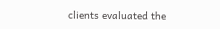clients evaluated the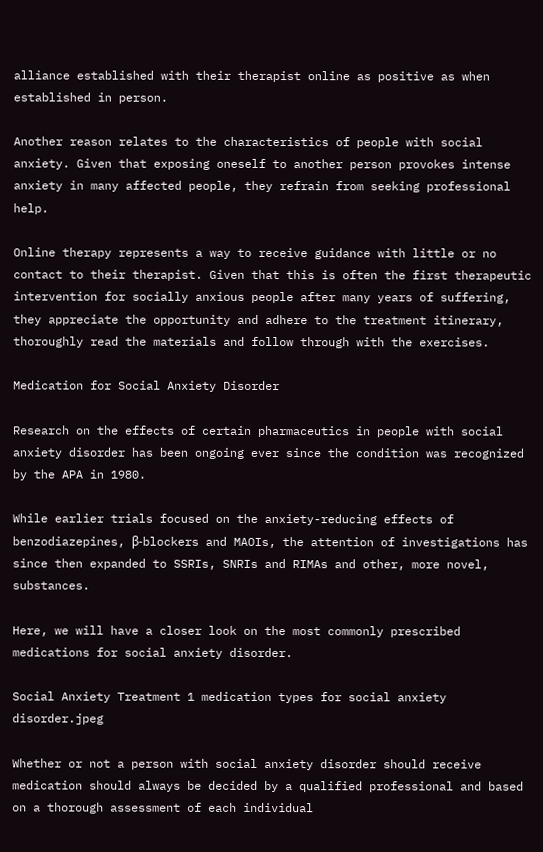alliance established with their therapist online as positive as when established in person.

Another reason relates to the characteristics of people with social anxiety. Given that exposing oneself to another person provokes intense anxiety in many affected people, they refrain from seeking professional help.

Online therapy represents a way to receive guidance with little or no contact to their therapist. Given that this is often the first therapeutic intervention for socially anxious people after many years of suffering, they appreciate the opportunity and adhere to the treatment itinerary, thoroughly read the materials and follow through with the exercises.

Medication for Social Anxiety Disorder

Research on the effects of certain pharmaceutics in people with social anxiety disorder has been ongoing ever since the condition was recognized by the APA in 1980.

While earlier trials focused on the anxiety-reducing effects of benzodiazepines, β-blockers and MAOIs, the attention of investigations has since then expanded to SSRIs, SNRIs and RIMAs and other, more novel, substances.

Here, we will have a closer look on the most commonly prescribed medications for social anxiety disorder.

Social Anxiety Treatment 1 medication types for social anxiety disorder.jpeg

Whether or not a person with social anxiety disorder should receive medication should always be decided by a qualified professional and based on a thorough assessment of each individual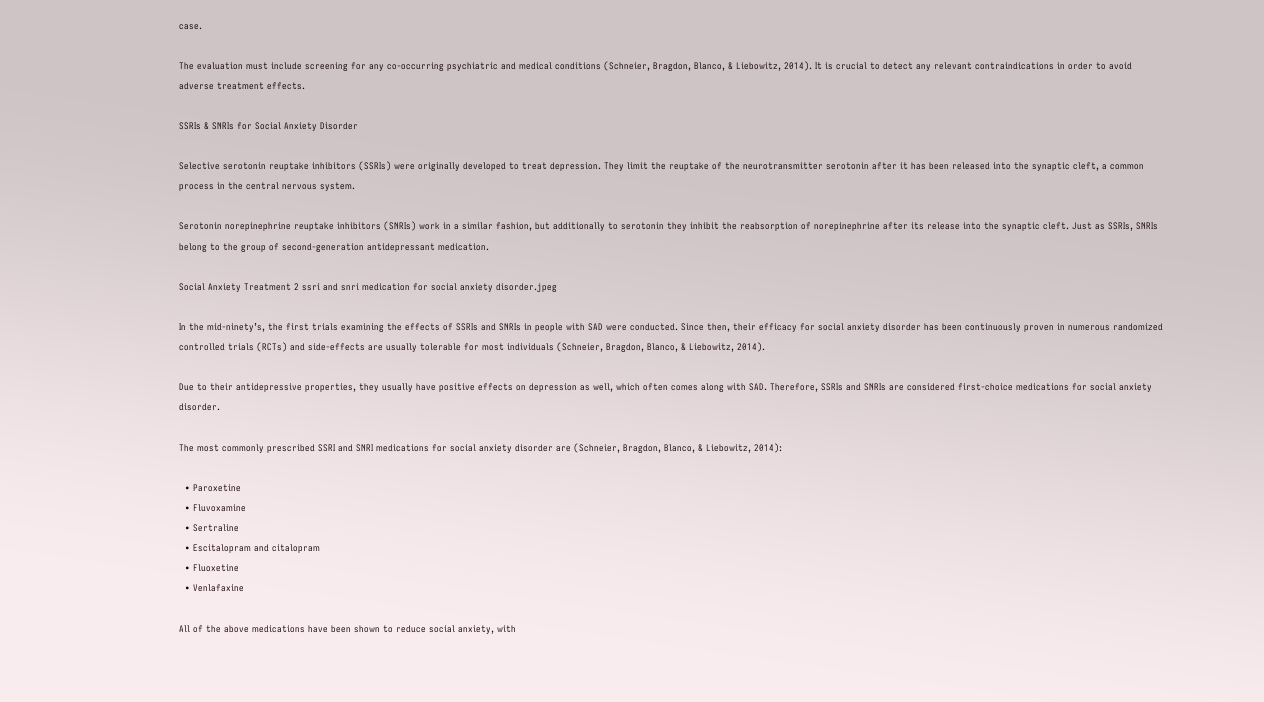case.

The evaluation must include screening for any co-occurring psychiatric and medical conditions (Schneier, Bragdon, Blanco, & Liebowitz, 2014). It is crucial to detect any relevant contraindications in order to avoid adverse treatment effects.

SSRIs & SNRIs for Social Anxiety Disorder

Selective serotonin reuptake inhibitors (SSRIs) were originally developed to treat depression. They limit the reuptake of the neurotransmitter serotonin after it has been released into the synaptic cleft, a common process in the central nervous system.

Serotonin norepinephrine reuptake inhibitors (SNRIs) work in a similar fashion, but additionally to serotonin they inhibit the reabsorption of norepinephrine after its release into the synaptic cleft. Just as SSRIs, SNRIs belong to the group of second-generation antidepressant medication.

Social Anxiety Treatment 2 ssri and snri medication for social anxiety disorder.jpeg

In the mid-ninety’s, the first trials examining the effects of SSRIs and SNRIs in people with SAD were conducted. Since then, their efficacy for social anxiety disorder has been continuously proven in numerous randomized controlled trials (RCTs) and side-effects are usually tolerable for most individuals (Schneier, Bragdon, Blanco, & Liebowitz, 2014).

Due to their antidepressive properties, they usually have positive effects on depression as well, which often comes along with SAD. Therefore, SSRIs and SNRIs are considered first-choice medications for social anxiety disorder.

The most commonly prescribed SSRI and SNRI medications for social anxiety disorder are (Schneier, Bragdon, Blanco, & Liebowitz, 2014):

  • Paroxetine
  • Fluvoxamine
  • Sertraline
  • Escitalopram and citalopram
  • Fluoxetine
  • Venlafaxine

All of the above medications have been shown to reduce social anxiety, with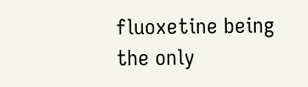fluoxetine being the only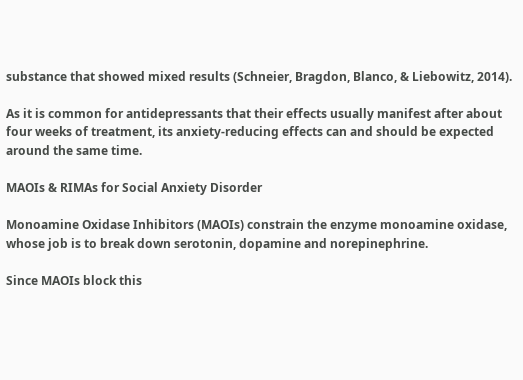substance that showed mixed results (Schneier, Bragdon, Blanco, & Liebowitz, 2014).

As it is common for antidepressants that their effects usually manifest after about four weeks of treatment, its anxiety-reducing effects can and should be expected around the same time.

MAOIs & RIMAs for Social Anxiety Disorder

Monoamine Oxidase Inhibitors (MAOIs) constrain the enzyme monoamine oxidase, whose job is to break down serotonin, dopamine and norepinephrine.

Since MAOIs block this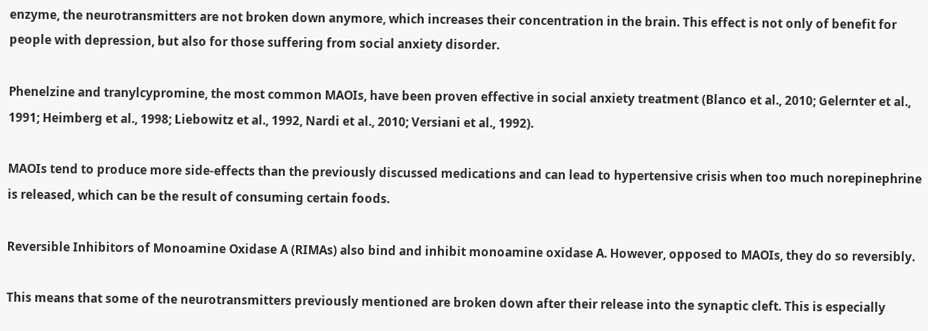enzyme, the neurotransmitters are not broken down anymore, which increases their concentration in the brain. This effect is not only of benefit for people with depression, but also for those suffering from social anxiety disorder.

Phenelzine and tranylcypromine, the most common MAOIs, have been proven effective in social anxiety treatment (Blanco et al., 2010; Gelernter et al., 1991; Heimberg et al., 1998; Liebowitz et al., 1992, Nardi et al., 2010; Versiani et al., 1992).

MAOIs tend to produce more side-effects than the previously discussed medications and can lead to hypertensive crisis when too much norepinephrine is released, which can be the result of consuming certain foods.

Reversible Inhibitors of Monoamine Oxidase A (RIMAs) also bind and inhibit monoamine oxidase A. However, opposed to MAOIs, they do so reversibly.

This means that some of the neurotransmitters previously mentioned are broken down after their release into the synaptic cleft. This is especially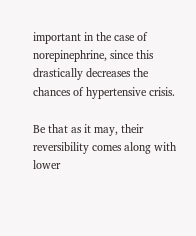important in the case of norepinephrine, since this drastically decreases the chances of hypertensive crisis.

Be that as it may, their reversibility comes along with lower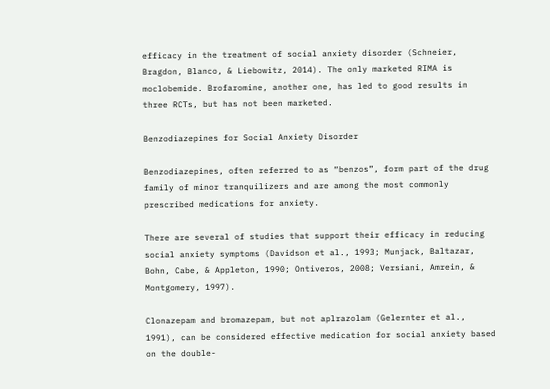efficacy in the treatment of social anxiety disorder (Schneier, Bragdon, Blanco, & Liebowitz, 2014). The only marketed RIMA is moclobemide. Brofaromine, another one, has led to good results in three RCTs, but has not been marketed.

Benzodiazepines for Social Anxiety Disorder

Benzodiazepines, often referred to as “benzos”, form part of the drug family of minor tranquilizers and are among the most commonly prescribed medications for anxiety.

There are several of studies that support their efficacy in reducing social anxiety symptoms (Davidson et al., 1993; Munjack, Baltazar, Bohn, Cabe, & Appleton, 1990; Ontiveros, 2008; Versiani, Amrein, & Montgomery, 1997).

Clonazepam and bromazepam, but not aplrazolam (Gelernter et al., 1991), can be considered effective medication for social anxiety based on the double-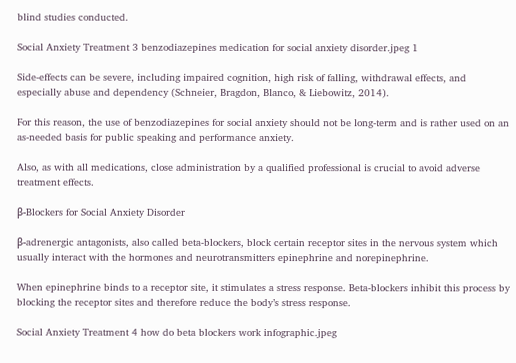blind studies conducted.

Social Anxiety Treatment 3 benzodiazepines medication for social anxiety disorder.jpeg 1

Side-effects can be severe, including impaired cognition, high risk of falling, withdrawal effects, and especially abuse and dependency (Schneier, Bragdon, Blanco, & Liebowitz, 2014).

For this reason, the use of benzodiazepines for social anxiety should not be long-term and is rather used on an as-needed basis for public speaking and performance anxiety.

Also, as with all medications, close administration by a qualified professional is crucial to avoid adverse treatment effects.

β-Blockers for Social Anxiety Disorder

β-adrenergic antagonists, also called beta-blockers, block certain receptor sites in the nervous system which usually interact with the hormones and neurotransmitters epinephrine and norepinephrine.

When epinephrine binds to a receptor site, it stimulates a stress response. Beta-blockers inhibit this process by blocking the receptor sites and therefore reduce the body’s stress response.

Social Anxiety Treatment 4 how do beta blockers work infographic.jpeg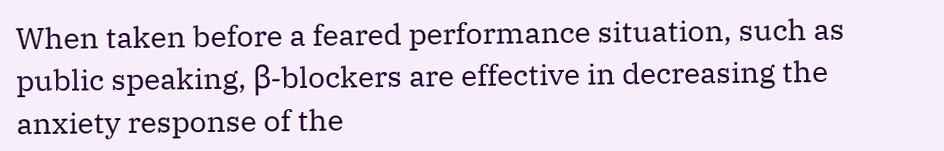When taken before a feared performance situation, such as public speaking, β-blockers are effective in decreasing the anxiety response of the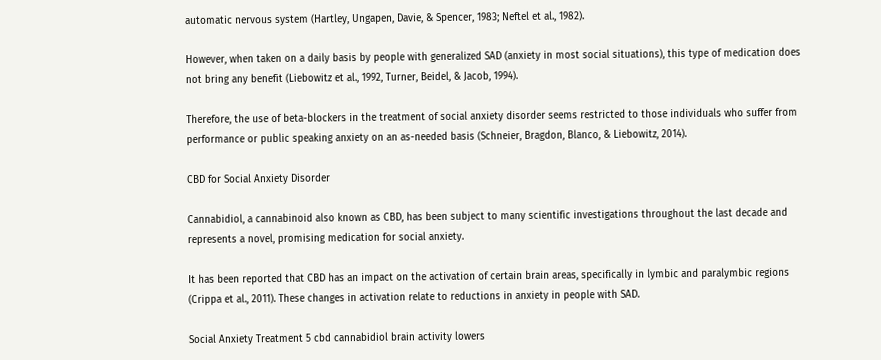automatic nervous system (Hartley, Ungapen, Davie, & Spencer, 1983; Neftel et al., 1982).

However, when taken on a daily basis by people with generalized SAD (anxiety in most social situations), this type of medication does not bring any benefit (Liebowitz et al., 1992, Turner, Beidel, & Jacob, 1994).

Therefore, the use of beta-blockers in the treatment of social anxiety disorder seems restricted to those individuals who suffer from performance or public speaking anxiety on an as-needed basis (Schneier, Bragdon, Blanco, & Liebowitz, 2014).

CBD for Social Anxiety Disorder

Cannabidiol, a cannabinoid also known as CBD, has been subject to many scientific investigations throughout the last decade and represents a novel, promising medication for social anxiety.

It has been reported that CBD has an impact on the activation of certain brain areas, specifically in lymbic and paralymbic regions (Crippa et al., 2011). These changes in activation relate to reductions in anxiety in people with SAD.

Social Anxiety Treatment 5 cbd cannabidiol brain activity lowers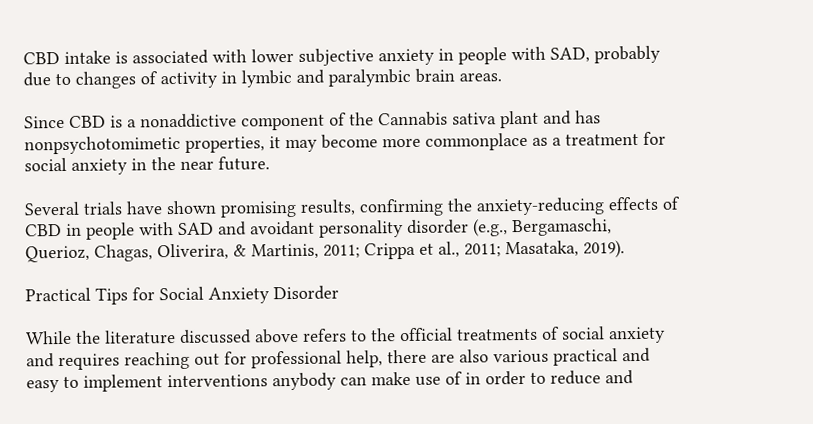CBD intake is associated with lower subjective anxiety in people with SAD, probably due to changes of activity in lymbic and paralymbic brain areas.

Since CBD is a nonaddictive component of the Cannabis sativa plant and has  nonpsychotomimetic properties, it may become more commonplace as a treatment for social anxiety in the near future.

Several trials have shown promising results, confirming the anxiety-reducing effects of CBD in people with SAD and avoidant personality disorder (e.g., Bergamaschi, Querioz, Chagas, Oliverira, & Martinis, 2011; Crippa et al., 2011; Masataka, 2019).

Practical Tips for Social Anxiety Disorder

While the literature discussed above refers to the official treatments of social anxiety and requires reaching out for professional help, there are also various practical and easy to implement interventions anybody can make use of in order to reduce and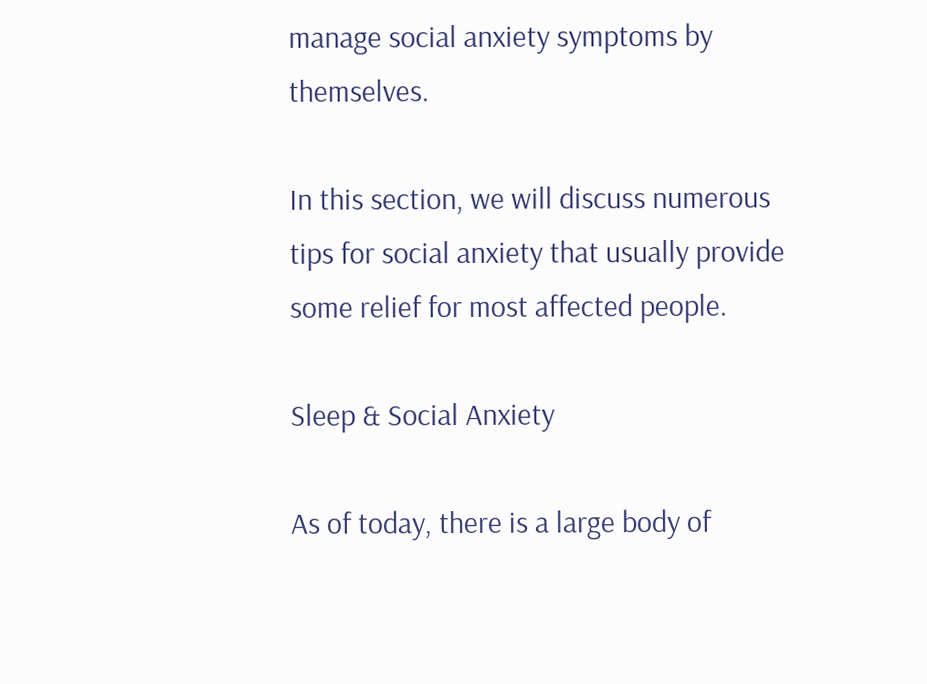manage social anxiety symptoms by themselves.

In this section, we will discuss numerous tips for social anxiety that usually provide some relief for most affected people.

Sleep & Social Anxiety

As of today, there is a large body of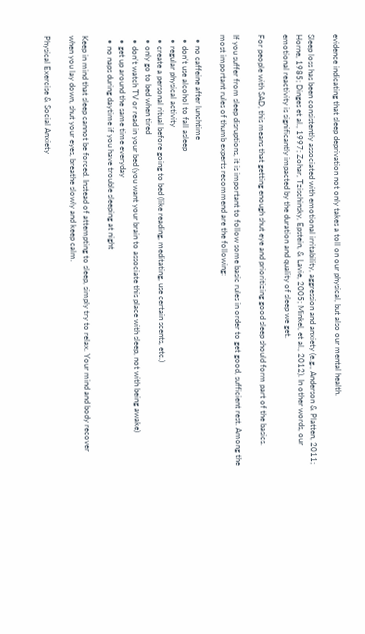evidence indicating that sleep deprivation not only takes a toll on our physical, but also our mental health.

Sleep loss has been consistently associated with emotional irritability, aggression and anxiety (e.g., Anderson & Platten, 2011; Horne, 1985; Dinges et al., 1997; Zohar, Tzischinsky, Epstein, & Lavie, 2005; Minkel, et al., 2012). In other words, our emotional reactivity is significantly impacted by the duration and quality of sleep we get.

For people with SAD, this means that getting enough shut eye and prioritizing good sleep should form part of the basics.

If you suffer from sleep disruptions, it is important to follow some basic rules in order to get good, sufficient rest. Among the most important rules of thumb experts recommend are the following:

  • no caffeine after lunchtime
  • don’t use alcohol to fall asleep
  • regular physical activity
  • create a personal ritual before going to bed (like reading, meditating, use certain scents, etc.)
  • only go to bed when tired
  • don’t watch TV or read in your bed (you want your brain to associate this place with sleep, not with being awake)
  • get up around the same time everyday
  • no naps during daytime if you have trouble sleeping at night

Keep in mind that sleep cannot be forced. Instead of attempting to sleep, simply try to relax. Your mind and body recover when you lay down, shut your eyes, breathe slowly and keep calm.

Physical Exercise & Social Anxiety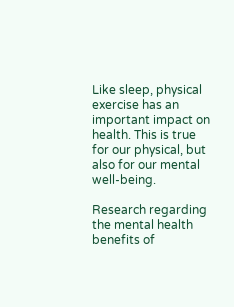Like sleep, physical exercise has an important impact on health. This is true for our physical, but also for our mental well-being.

Research regarding the mental health benefits of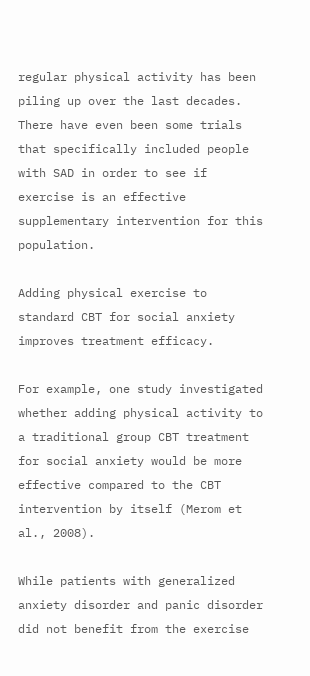regular physical activity has been piling up over the last decades. There have even been some trials that specifically included people with SAD in order to see if exercise is an effective supplementary intervention for this population.

Adding physical exercise to standard CBT for social anxiety improves treatment efficacy.

For example, one study investigated whether adding physical activity to a traditional group CBT treatment for social anxiety would be more effective compared to the CBT intervention by itself (Merom et al., 2008).

While patients with generalized anxiety disorder and panic disorder did not benefit from the exercise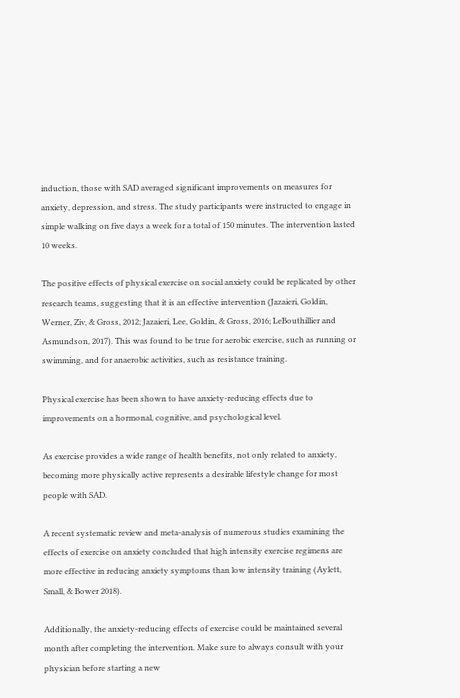induction, those with SAD averaged significant improvements on measures for anxiety, depression, and stress. The study participants were instructed to engage in simple walking on five days a week for a total of 150 minutes. The intervention lasted 10 weeks.

The positive effects of physical exercise on social anxiety could be replicated by other research teams, suggesting that it is an effective intervention (Jazaieri, Goldin, Werner, Ziv, & Gross, 2012; Jazaieri, Lee, Goldin, & Gross, 2016; LeBouthillier and Asmundson, 2017). This was found to be true for aerobic exercise, such as running or swimming, and for anaerobic activities, such as resistance training.

Physical exercise has been shown to have anxiety-reducing effects due to improvements on a hormonal, cognitive, and psychological level.

As exercise provides a wide range of health benefits, not only related to anxiety, becoming more physically active represents a desirable lifestyle change for most people with SAD.

A recent systematic review and meta-analysis of numerous studies examining the effects of exercise on anxiety concluded that high intensity exercise regimens are more effective in reducing anxiety symptoms than low intensity training (Aylett, Small, & Bower 2018).

Additionally, the anxiety-reducing effects of exercise could be maintained several month after completing the intervention. Make sure to always consult with your physician before starting a new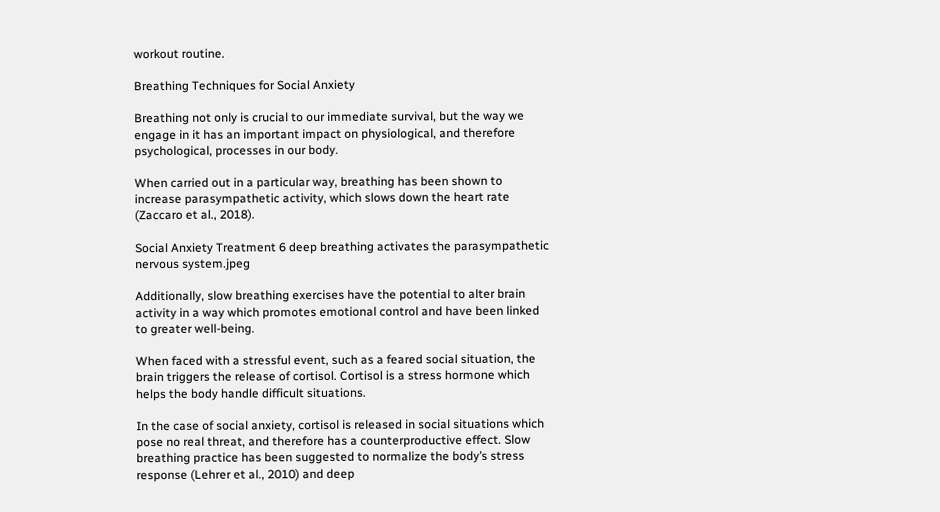workout routine.

Breathing Techniques for Social Anxiety

Breathing not only is crucial to our immediate survival, but the way we engage in it has an important impact on physiological, and therefore psychological, processes in our body.

When carried out in a particular way, breathing has been shown to increase parasympathetic activity, which slows down the heart rate (Zaccaro et al., 2018).

Social Anxiety Treatment 6 deep breathing activates the parasympathetic nervous system.jpeg

Additionally, slow breathing exercises have the potential to alter brain activity in a way which promotes emotional control and have been linked to greater well-being.

When faced with a stressful event, such as a feared social situation, the brain triggers the release of cortisol. Cortisol is a stress hormone which helps the body handle difficult situations.

In the case of social anxiety, cortisol is released in social situations which pose no real threat, and therefore has a counterproductive effect. Slow breathing practice has been suggested to normalize the body’s stress response (Lehrer et al., 2010) and deep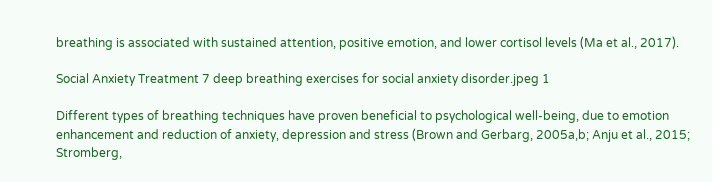breathing is associated with sustained attention, positive emotion, and lower cortisol levels (Ma et al., 2017).

Social Anxiety Treatment 7 deep breathing exercises for social anxiety disorder.jpeg 1

Different types of breathing techniques have proven beneficial to psychological well-being, due to emotion enhancement and reduction of anxiety, depression and stress (Brown and Gerbarg, 2005a,b; Anju et al., 2015; Stromberg,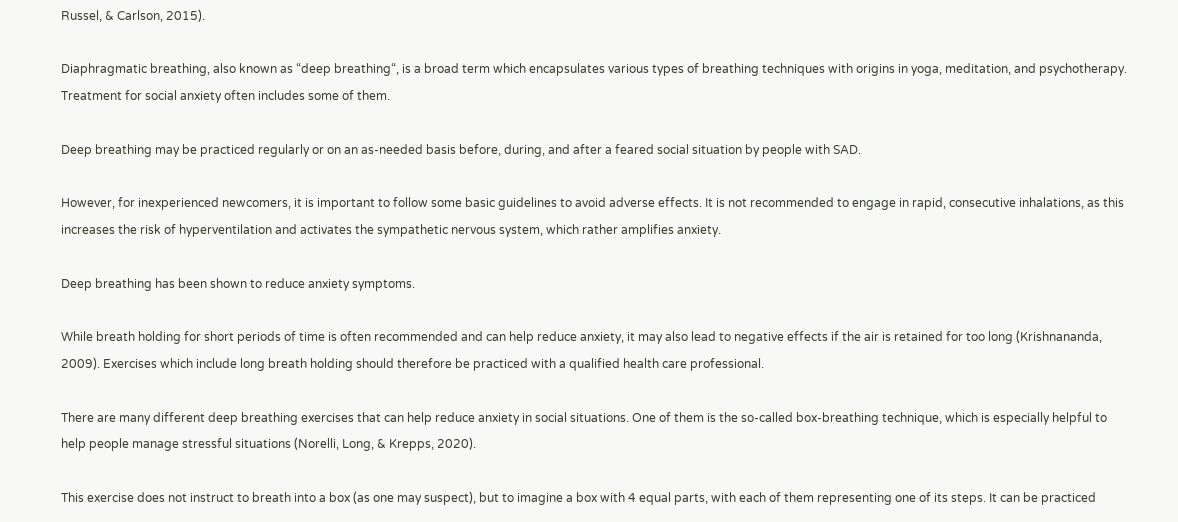Russel, & Carlson, 2015).

Diaphragmatic breathing, also known as “deep breathing“, is a broad term which encapsulates various types of breathing techniques with origins in yoga, meditation, and psychotherapy. Treatment for social anxiety often includes some of them.

Deep breathing may be practiced regularly or on an as-needed basis before, during, and after a feared social situation by people with SAD.

However, for inexperienced newcomers, it is important to follow some basic guidelines to avoid adverse effects. It is not recommended to engage in rapid, consecutive inhalations, as this increases the risk of hyperventilation and activates the sympathetic nervous system, which rather amplifies anxiety.

Deep breathing has been shown to reduce anxiety symptoms.

While breath holding for short periods of time is often recommended and can help reduce anxiety, it may also lead to negative effects if the air is retained for too long (Krishnananda, 2009). Exercises which include long breath holding should therefore be practiced with a qualified health care professional.

There are many different deep breathing exercises that can help reduce anxiety in social situations. One of them is the so-called box-breathing technique, which is especially helpful to help people manage stressful situations (Norelli, Long, & Krepps, 2020).

This exercise does not instruct to breath into a box (as one may suspect), but to imagine a box with 4 equal parts, with each of them representing one of its steps. It can be practiced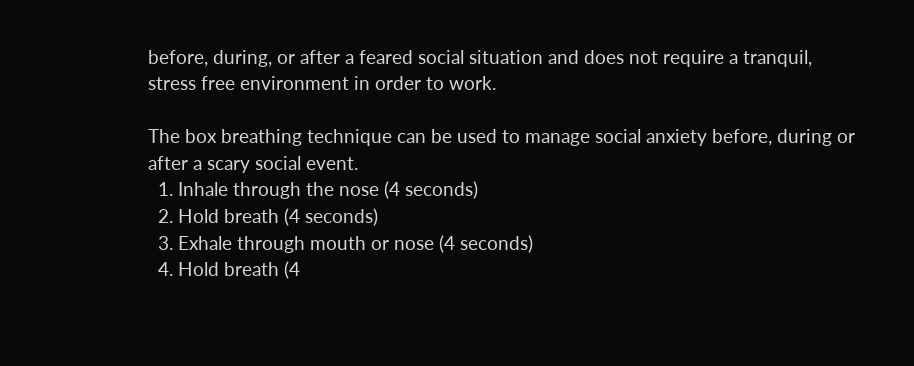before, during, or after a feared social situation and does not require a tranquil, stress free environment in order to work.

The box breathing technique can be used to manage social anxiety before, during or after a scary social event.
  1. Inhale through the nose (4 seconds)
  2. Hold breath (4 seconds)
  3. Exhale through mouth or nose (4 seconds)
  4. Hold breath (4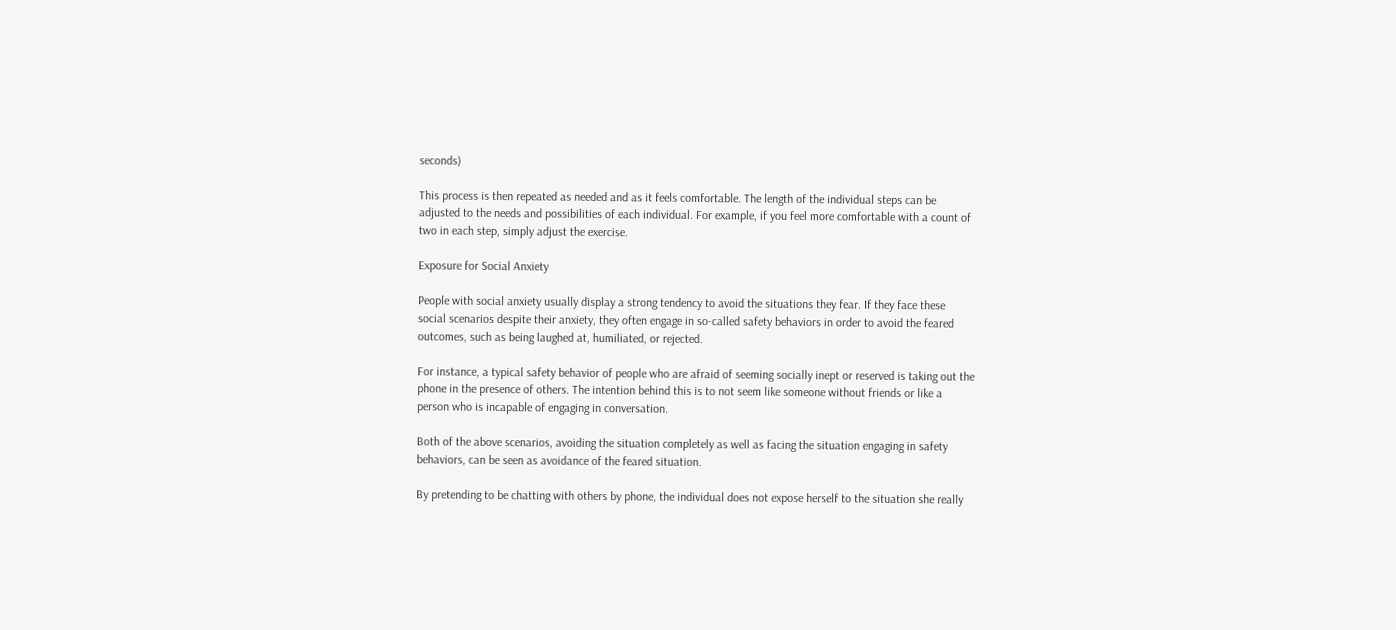seconds)

This process is then repeated as needed and as it feels comfortable. The length of the individual steps can be adjusted to the needs and possibilities of each individual. For example, if you feel more comfortable with a count of two in each step, simply adjust the exercise.

Exposure for Social Anxiety

People with social anxiety usually display a strong tendency to avoid the situations they fear. If they face these social scenarios despite their anxiety, they often engage in so-called safety behaviors in order to avoid the feared outcomes, such as being laughed at, humiliated, or rejected.

For instance, a typical safety behavior of people who are afraid of seeming socially inept or reserved is taking out the phone in the presence of others. The intention behind this is to not seem like someone without friends or like a person who is incapable of engaging in conversation.

Both of the above scenarios, avoiding the situation completely as well as facing the situation engaging in safety behaviors, can be seen as avoidance of the feared situation.

By pretending to be chatting with others by phone, the individual does not expose herself to the situation she really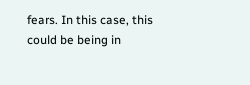fears. In this case, this could be being in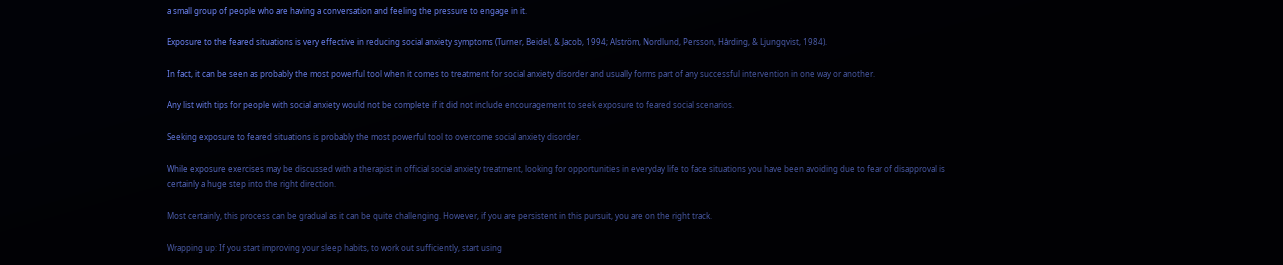a small group of people who are having a conversation and feeling the pressure to engage in it.

Exposure to the feared situations is very effective in reducing social anxiety symptoms (Turner, Beidel, & Jacob, 1994; Alström, Nordlund, Persson, Hårding, & Ljungqvist, 1984).

In fact, it can be seen as probably the most powerful tool when it comes to treatment for social anxiety disorder and usually forms part of any successful intervention in one way or another.

Any list with tips for people with social anxiety would not be complete if it did not include encouragement to seek exposure to feared social scenarios.

Seeking exposure to feared situations is probably the most powerful tool to overcome social anxiety disorder.

While exposure exercises may be discussed with a therapist in official social anxiety treatment, looking for opportunities in everyday life to face situations you have been avoiding due to fear of disapproval is certainly a huge step into the right direction.

Most certainly, this process can be gradual as it can be quite challenging. However, if you are persistent in this pursuit, you are on the right track.

Wrapping up: If you start improving your sleep habits, to work out sufficiently, start using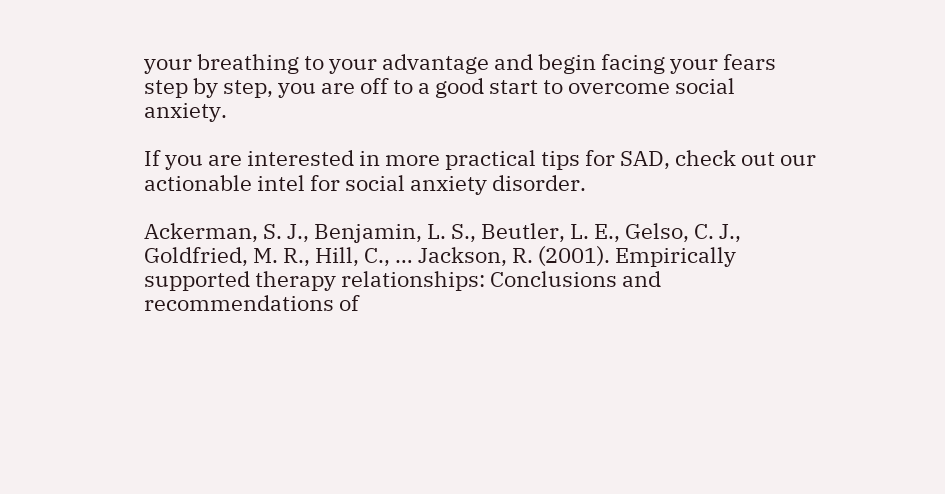your breathing to your advantage and begin facing your fears step by step, you are off to a good start to overcome social anxiety.

If you are interested in more practical tips for SAD, check out our actionable intel for social anxiety disorder.

Ackerman, S. J., Benjamin, L. S., Beutler, L. E., Gelso, C. J., Goldfried, M. R., Hill, C., … Jackson, R. (2001). Empirically supported therapy relationships: Conclusions and recommendations of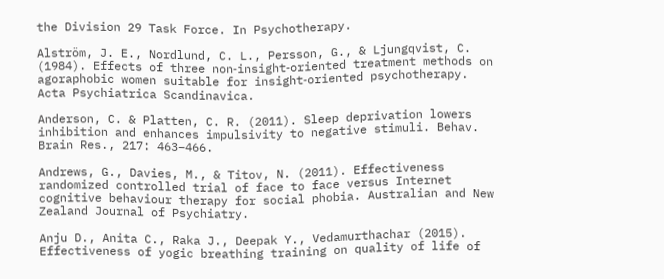the Division 29 Task Force. In Psychotherapy.

Alström, J. E., Nordlund, C. L., Persson, G., & Ljungqvist, C. (1984). Effects of three non‐insight‐oriented treatment methods on agoraphobic women suitable for insight‐oriented psychotherapy. Acta Psychiatrica Scandinavica.

Anderson, C. & Platten, C. R. (2011). Sleep deprivation lowers inhibition and enhances impulsivity to negative stimuli. Behav. Brain Res., 217: 463–466.

Andrews, G., Davies, M., & Titov, N. (2011). Effectiveness randomized controlled trial of face to face versus Internet cognitive behaviour therapy for social phobia. Australian and New Zealand Journal of Psychiatry.

Anju D., Anita C., Raka J., Deepak Y., Vedamurthachar (2015). Effectiveness of yogic breathing training on quality of life of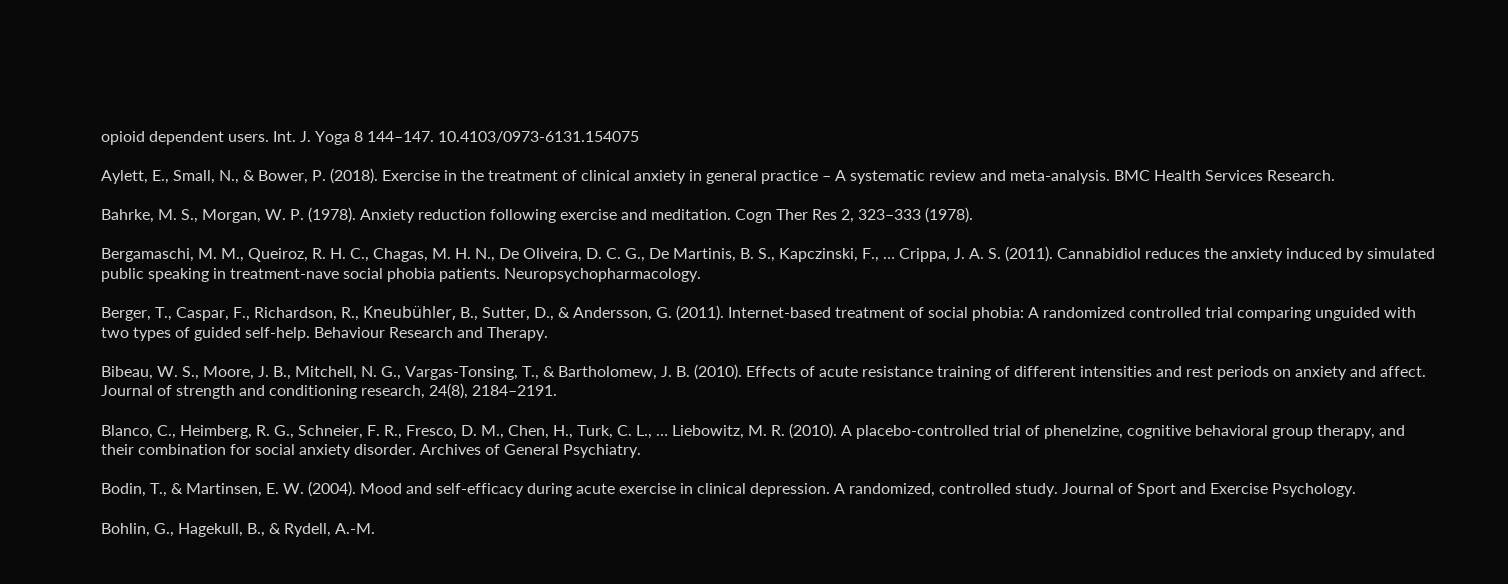opioid dependent users. Int. J. Yoga 8 144–147. 10.4103/0973-6131.154075

Aylett, E., Small, N., & Bower, P. (2018). Exercise in the treatment of clinical anxiety in general practice – A systematic review and meta-analysis. BMC Health Services Research.

Bahrke, M. S., Morgan, W. P. (1978). Anxiety reduction following exercise and meditation. Cogn Ther Res 2, 323–333 (1978).

Bergamaschi, M. M., Queiroz, R. H. C., Chagas, M. H. N., De Oliveira, D. C. G., De Martinis, B. S., Kapczinski, F., … Crippa, J. A. S. (2011). Cannabidiol reduces the anxiety induced by simulated public speaking in treatment-nave social phobia patients. Neuropsychopharmacology.

Berger, T., Caspar, F., Richardson, R., Kneubühler, B., Sutter, D., & Andersson, G. (2011). Internet-based treatment of social phobia: A randomized controlled trial comparing unguided with two types of guided self-help. Behaviour Research and Therapy.

Bibeau, W. S., Moore, J. B., Mitchell, N. G., Vargas-Tonsing, T., & Bartholomew, J. B. (2010). Effects of acute resistance training of different intensities and rest periods on anxiety and affect. Journal of strength and conditioning research, 24(8), 2184–2191.

Blanco, C., Heimberg, R. G., Schneier, F. R., Fresco, D. M., Chen, H., Turk, C. L., … Liebowitz, M. R. (2010). A placebo-controlled trial of phenelzine, cognitive behavioral group therapy, and their combination for social anxiety disorder. Archives of General Psychiatry.

Bodin, T., & Martinsen, E. W. (2004). Mood and self-efficacy during acute exercise in clinical depression. A randomized, controlled study. Journal of Sport and Exercise Psychology.

Bohlin, G., Hagekull, B., & Rydell, A.-M.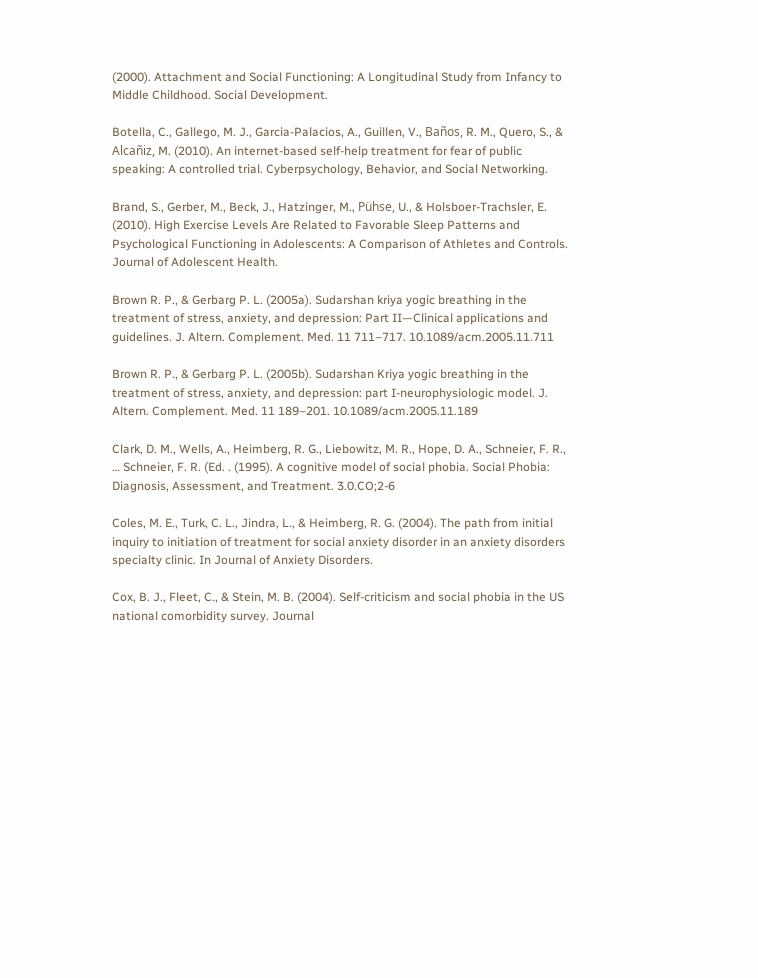(2000). Attachment and Social Functioning: A Longitudinal Study from Infancy to Middle Childhood. Social Development.

Botella, C., Gallego, M. J., Garcia-Palacios, A., Guillen, V., Baños, R. M., Quero, S., & Alcañiz, M. (2010). An internet-based self-help treatment for fear of public speaking: A controlled trial. Cyberpsychology, Behavior, and Social Networking.

Brand, S., Gerber, M., Beck, J., Hatzinger, M., Pühse, U., & Holsboer-Trachsler, E. (2010). High Exercise Levels Are Related to Favorable Sleep Patterns and Psychological Functioning in Adolescents: A Comparison of Athletes and Controls. Journal of Adolescent Health.

Brown R. P., & Gerbarg P. L. (2005a). Sudarshan kriya yogic breathing in the treatment of stress, anxiety, and depression: Part II—Clinical applications and guidelines. J. Altern. Complement. Med. 11 711–717. 10.1089/acm.2005.11.711

Brown R. P., & Gerbarg P. L. (2005b). Sudarshan Kriya yogic breathing in the treatment of stress, anxiety, and depression: part I-neurophysiologic model. J. Altern. Complement. Med. 11 189–201. 10.1089/acm.2005.11.189

Clark, D. M., Wells, A., Heimberg, R. G., Liebowitz, M. R., Hope, D. A., Schneier, F. R., … Schneier, F. R. (Ed. . (1995). A cognitive model of social phobia. Social Phobia: Diagnosis, Assessment, and Treatment. 3.0.CO;2-6

Coles, M. E., Turk, C. L., Jindra, L., & Heimberg, R. G. (2004). The path from initial inquiry to initiation of treatment for social anxiety disorder in an anxiety disorders specialty clinic. In Journal of Anxiety Disorders.

Cox, B. J., Fleet, C., & Stein, M. B. (2004). Self-criticism and social phobia in the US national comorbidity survey. Journal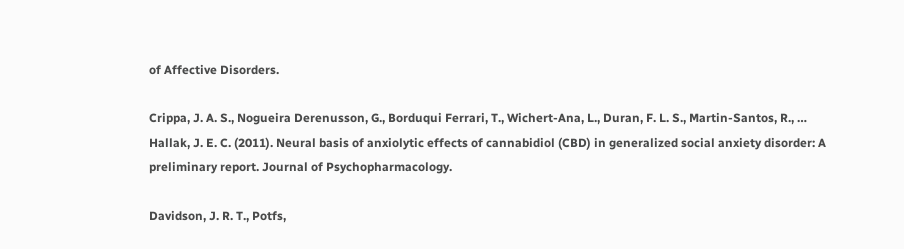of Affective Disorders.

Crippa, J. A. S., Nogueira Derenusson, G., Borduqui Ferrari, T., Wichert-Ana, L., Duran, F. L. S., Martin-Santos, R., … Hallak, J. E. C. (2011). Neural basis of anxiolytic effects of cannabidiol (CBD) in generalized social anxiety disorder: A preliminary report. Journal of Psychopharmacology.

Davidson, J. R. T., Potfs,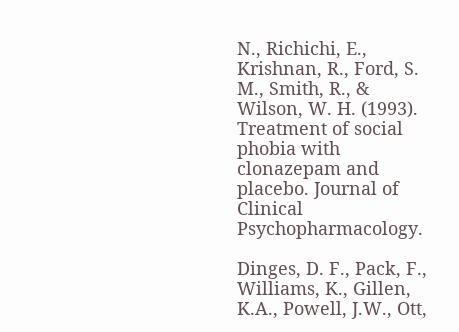N., Richichi, E., Krishnan, R., Ford, S. M., Smith, R., & Wilson, W. H. (1993). Treatment of social phobia with clonazepam and placebo. Journal of Clinical Psychopharmacology.

Dinges, D. F., Pack, F., Williams, K., Gillen, K.A., Powell, J.W., Ott,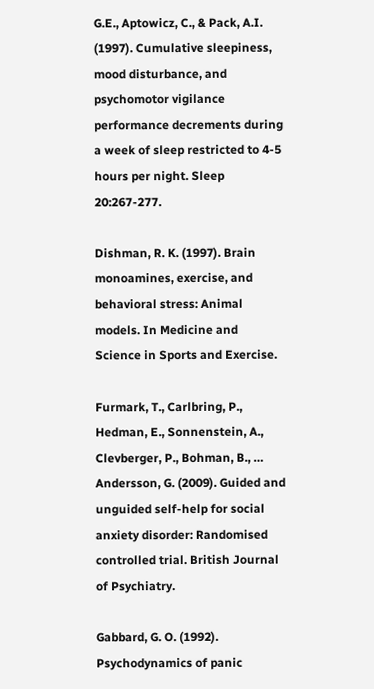G.E., Aptowicz, C., & Pack, A.I. (1997). Cumulative sleepiness, mood disturbance, and psychomotor vigilance performance decrements during a week of sleep restricted to 4-5 hours per night. Sleep 20:267-277.

Dishman, R. K. (1997). Brain monoamines, exercise, and behavioral stress: Animal models. In Medicine and Science in Sports and Exercise.

Furmark, T., Carlbring, P., Hedman, E., Sonnenstein, A., Clevberger, P., Bohman, B., … Andersson, G. (2009). Guided and unguided self-help for social anxiety disorder: Randomised controlled trial. British Journal of Psychiatry.

Gabbard, G. O. (1992). Psychodynamics of panic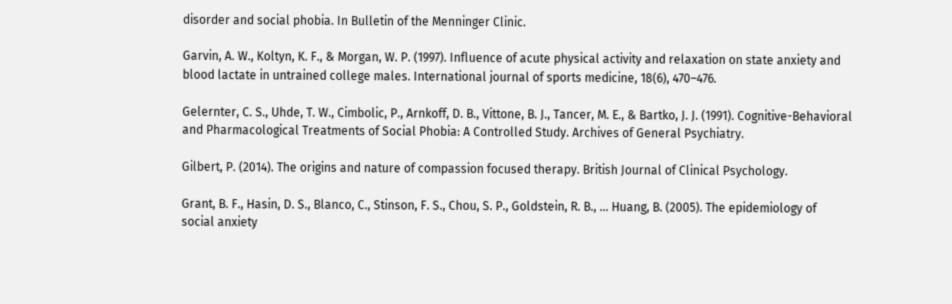disorder and social phobia. In Bulletin of the Menninger Clinic.

Garvin, A. W., Koltyn, K. F., & Morgan, W. P. (1997). Influence of acute physical activity and relaxation on state anxiety and blood lactate in untrained college males. International journal of sports medicine, 18(6), 470–476.

Gelernter, C. S., Uhde, T. W., Cimbolic, P., Arnkoff, D. B., Vittone, B. J., Tancer, M. E., & Bartko, J. J. (1991). Cognitive-Behavioral and Pharmacological Treatments of Social Phobia: A Controlled Study. Archives of General Psychiatry.

Gilbert, P. (2014). The origins and nature of compassion focused therapy. British Journal of Clinical Psychology.

Grant, B. F., Hasin, D. S., Blanco, C., Stinson, F. S., Chou, S. P., Goldstein, R. B., … Huang, B. (2005). The epidemiology of social anxiety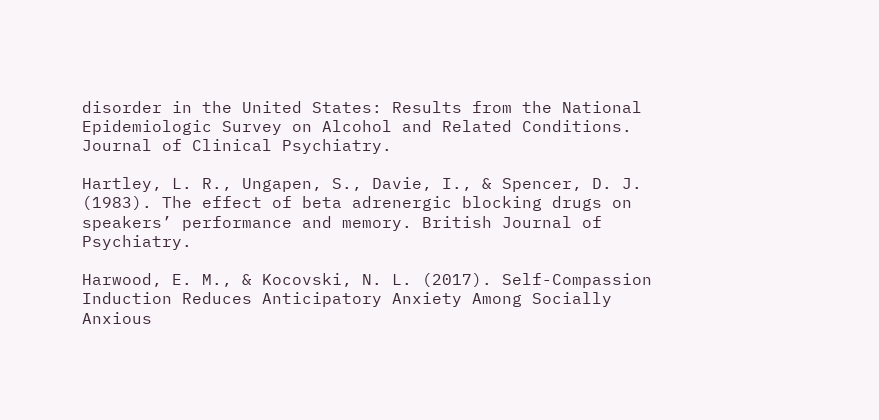disorder in the United States: Results from the National Epidemiologic Survey on Alcohol and Related Conditions. Journal of Clinical Psychiatry.

Hartley, L. R., Ungapen, S., Davie, I., & Spencer, D. J. (1983). The effect of beta adrenergic blocking drugs on speakers’ performance and memory. British Journal of Psychiatry.

Harwood, E. M., & Kocovski, N. L. (2017). Self-Compassion Induction Reduces Anticipatory Anxiety Among Socially Anxious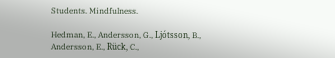Students. Mindfulness.

Hedman, E., Andersson, G., Ljótsson, B., Andersson, E., Rück, C.,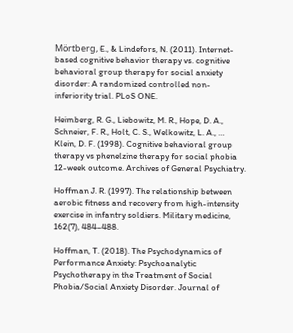Mörtberg, E., & Lindefors, N. (2011). Internet-based cognitive behavior therapy vs. cognitive behavioral group therapy for social anxiety disorder: A randomized controlled non-inferiority trial. PLoS ONE.

Heimberg, R. G., Liebowitz, M. R., Hope, D. A., Schneier, F. R., Holt, C. S., Welkowitz, L. A., … Klein, D. F. (1998). Cognitive behavioral group therapy vs phenelzine therapy for social phobia 12-week outcome. Archives of General Psychiatry.

Hoffman J. R. (1997). The relationship between aerobic fitness and recovery from high-intensity exercise in infantry soldiers. Military medicine, 162(7), 484–488.

Hoffman, T. (2018). The Psychodynamics of Performance Anxiety: Psychoanalytic Psychotherapy in the Treatment of Social Phobia/Social Anxiety Disorder. Journal of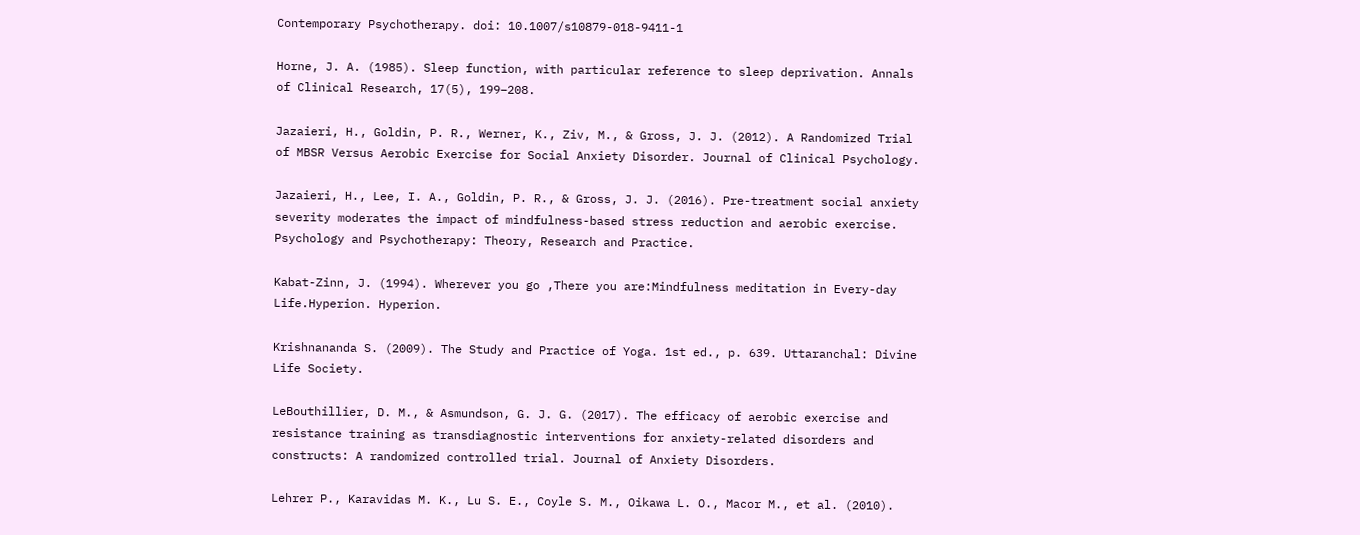Contemporary Psychotherapy. doi: 10.1007/s10879-018-9411-1

Horne, J. A. (1985). Sleep function, with particular reference to sleep deprivation. Annals of Clinical Research, 17(5), 199–208.

Jazaieri, H., Goldin, P. R., Werner, K., Ziv, M., & Gross, J. J. (2012). A Randomized Trial of MBSR Versus Aerobic Exercise for Social Anxiety Disorder. Journal of Clinical Psychology.

Jazaieri, H., Lee, I. A., Goldin, P. R., & Gross, J. J. (2016). Pre-treatment social anxiety severity moderates the impact of mindfulness-based stress reduction and aerobic exercise. Psychology and Psychotherapy: Theory, Research and Practice.

Kabat-Zinn, J. (1994). Wherever you go ,There you are:Mindfulness meditation in Every-day Life.Hyperion. Hyperion.

Krishnananda S. (2009). The Study and Practice of Yoga. 1st ed., p. 639. Uttaranchal: Divine Life Society.

LeBouthillier, D. M., & Asmundson, G. J. G. (2017). The efficacy of aerobic exercise and resistance training as transdiagnostic interventions for anxiety-related disorders and constructs: A randomized controlled trial. Journal of Anxiety Disorders.

Lehrer P., Karavidas M. K., Lu S. E., Coyle S. M., Oikawa L. O., Macor M., et al. (2010).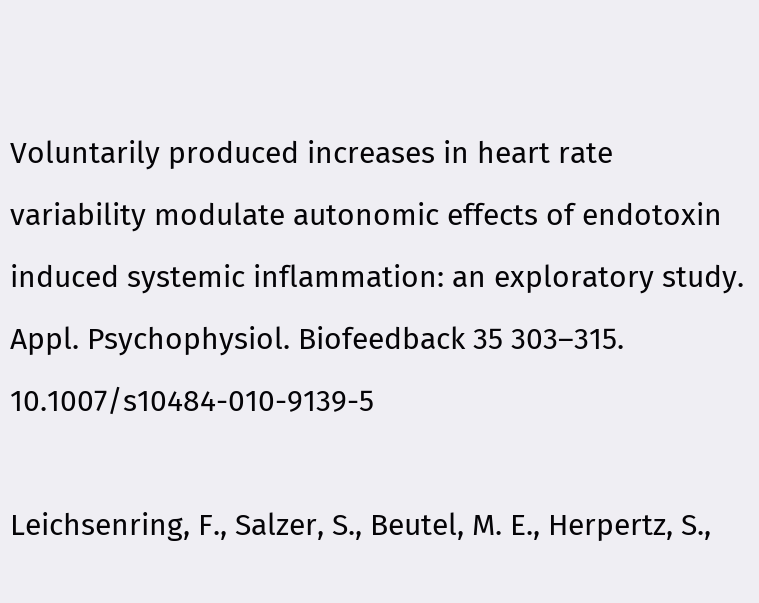Voluntarily produced increases in heart rate variability modulate autonomic effects of endotoxin induced systemic inflammation: an exploratory study. Appl. Psychophysiol. Biofeedback 35 303–315. 10.1007/s10484-010-9139-5

Leichsenring, F., Salzer, S., Beutel, M. E., Herpertz, S.,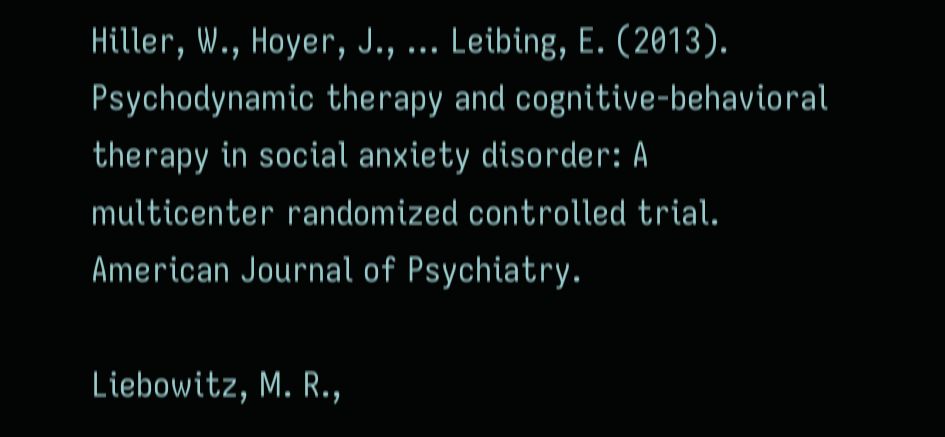Hiller, W., Hoyer, J., … Leibing, E. (2013). Psychodynamic therapy and cognitive-behavioral therapy in social anxiety disorder: A multicenter randomized controlled trial. American Journal of Psychiatry.

Liebowitz, M. R.,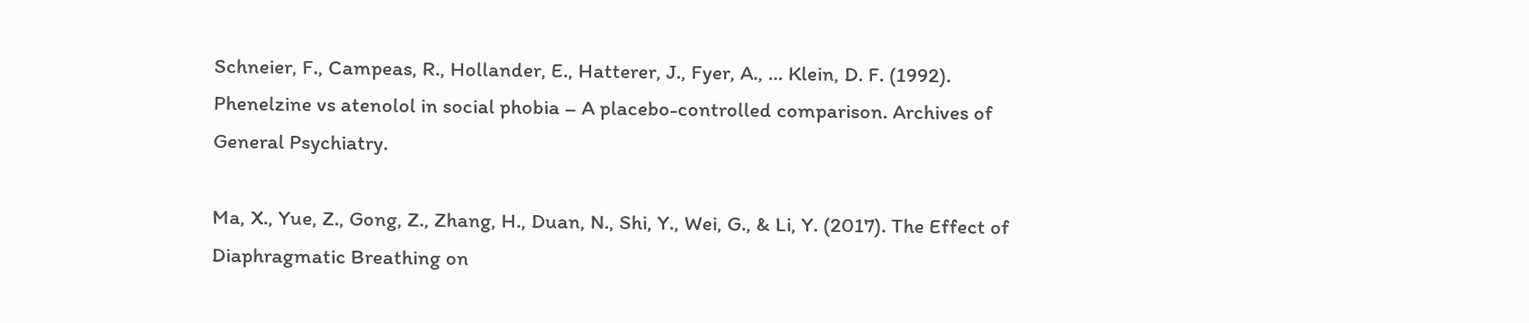Schneier, F., Campeas, R., Hollander, E., Hatterer, J., Fyer, A., … Klein, D. F. (1992). Phenelzine vs atenolol in social phobia – A placebo-controlled comparison. Archives of General Psychiatry.

Ma, X., Yue, Z., Gong, Z., Zhang, H., Duan, N., Shi, Y., Wei, G., & Li, Y. (2017). The Effect of Diaphragmatic Breathing on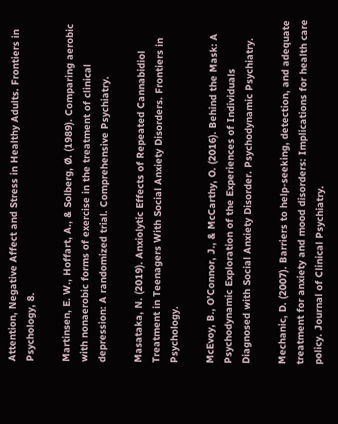Attention, Negative Affect and Stress in Healthy Adults. Frontiers in Psychology, 8.

Martinsen, E. W., Hoffart, A., & Solberg, Ø. (1989). Comparing aerobic with nonaerobic forms of exercise in the treatment of clinical depression: A randomized trial. Comprehensive Psychiatry.

Masataka, N. (2019). Anxiolytic Effects of Repeated Cannabidiol Treatment in Teenagers With Social Anxiety Disorders. Frontiers in Psychology.

McEvoy, B., O’Connor, J., & McCarthy, O. (2016). Behind the Mask: A Psychodynamic Exploration of the Experiences of Individuals Diagnosed with Social Anxiety Disorder. Psychodynamic Psychiatry.

Mechanic, D. (2007). Barriers to help-seeking, detection, and adequate treatment for anxiety and mood disorders: Implications for health care policy. Journal of Clinical Psychiatry.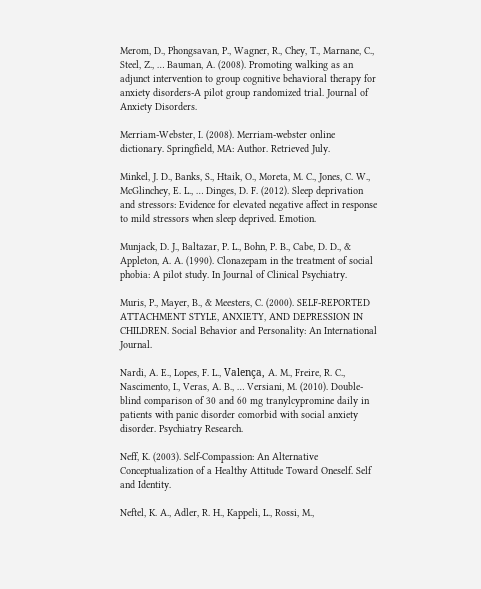Merom, D., Phongsavan, P., Wagner, R., Chey, T., Marnane, C., Steel, Z., … Bauman, A. (2008). Promoting walking as an adjunct intervention to group cognitive behavioral therapy for anxiety disorders-A pilot group randomized trial. Journal of Anxiety Disorders.

Merriam-Webster, I. (2008). Merriam-webster online dictionary. Springfield, MA: Author. Retrieved July.

Minkel, J. D., Banks, S., Htaik, O., Moreta, M. C., Jones, C. W., McGlinchey, E. L., … Dinges, D. F. (2012). Sleep deprivation and stressors: Evidence for elevated negative affect in response to mild stressors when sleep deprived. Emotion.

Munjack, D. J., Baltazar, P. L., Bohn, P. B., Cabe, D. D., & Appleton, A. A. (1990). Clonazepam in the treatment of social phobia: A pilot study. In Journal of Clinical Psychiatry.

Muris, P., Mayer, B., & Meesters, C. (2000). SELF-REPORTED ATTACHMENT STYLE, ANXIETY, AND DEPRESSION IN CHILDREN. Social Behavior and Personality: An International Journal.

Nardi, A. E., Lopes, F. L., Valença, A. M., Freire, R. C., Nascimento, I., Veras, A. B., … Versiani, M. (2010). Double-blind comparison of 30 and 60 mg tranylcypromine daily in patients with panic disorder comorbid with social anxiety disorder. Psychiatry Research.

Neff, K. (2003). Self-Compassion: An Alternative Conceptualization of a Healthy Attitude Toward Oneself. Self and Identity.

Neftel, K. A., Adler, R. H., Kappeli, L., Rossi, M.,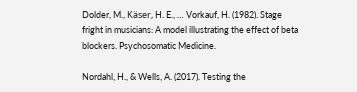Dolder, M., Käser, H. E., … Vorkauf, H. (1982). Stage fright in musicians: A model illustrating the effect of beta blockers. Psychosomatic Medicine.

Nordahl, H., & Wells, A. (2017). Testing the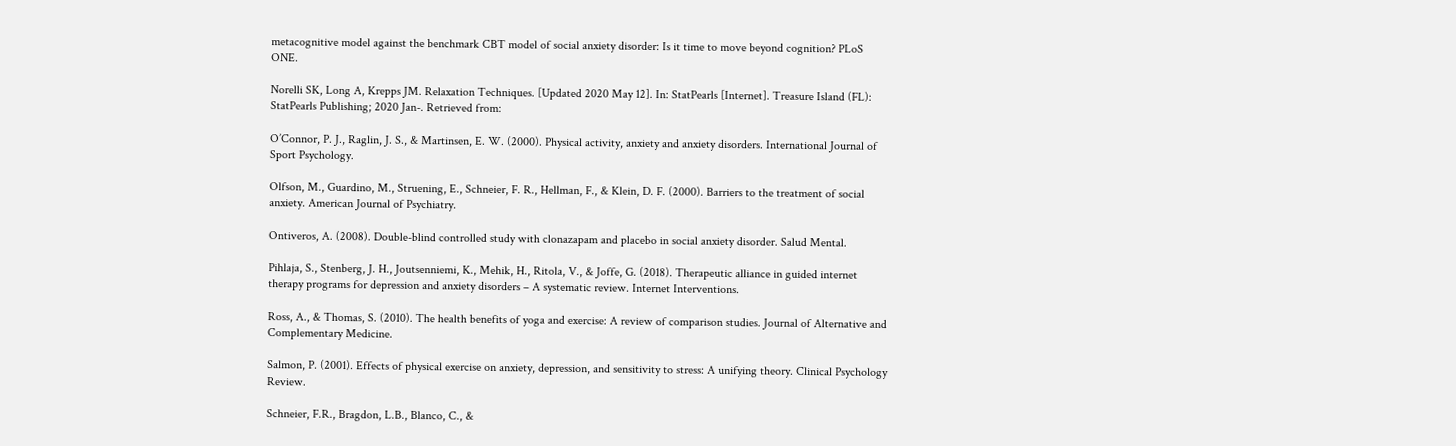metacognitive model against the benchmark CBT model of social anxiety disorder: Is it time to move beyond cognition? PLoS ONE.

Norelli SK, Long A, Krepps JM. Relaxation Techniques. [Updated 2020 May 12]. In: StatPearls [Internet]. Treasure Island (FL): StatPearls Publishing; 2020 Jan-. Retrieved from:

O’Connor, P. J., Raglin, J. S., & Martinsen, E. W. (2000). Physical activity, anxiety and anxiety disorders. International Journal of Sport Psychology.

Olfson, M., Guardino, M., Struening, E., Schneier, F. R., Hellman, F., & Klein, D. F. (2000). Barriers to the treatment of social anxiety. American Journal of Psychiatry.

Ontiveros, A. (2008). Double-blind controlled study with clonazapam and placebo in social anxiety disorder. Salud Mental.

Pihlaja, S., Stenberg, J. H., Joutsenniemi, K., Mehik, H., Ritola, V., & Joffe, G. (2018). Therapeutic alliance in guided internet therapy programs for depression and anxiety disorders – A systematic review. Internet Interventions.

Ross, A., & Thomas, S. (2010). The health benefits of yoga and exercise: A review of comparison studies. Journal of Alternative and Complementary Medicine.

Salmon, P. (2001). Effects of physical exercise on anxiety, depression, and sensitivity to stress: A unifying theory. Clinical Psychology Review.

Schneier, F.R., Bragdon, L.B., Blanco, C., &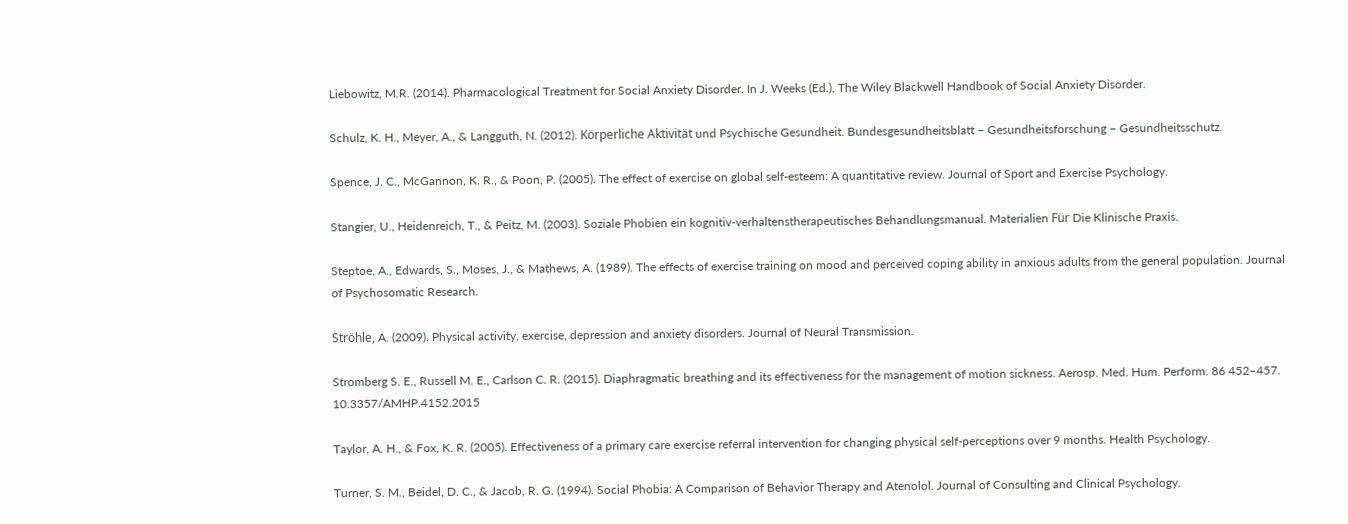Liebowitz, M.R. (2014). Pharmacological Treatment for Social Anxiety Disorder. In J. Weeks (Ed.), The Wiley Blackwell Handbook of Social Anxiety Disorder.

Schulz, K. H., Meyer, A., & Langguth, N. (2012). Körperliche Aktivität und Psychische Gesundheit. Bundesgesundheitsblatt – Gesundheitsforschung – Gesundheitsschutz.

Spence, J. C., McGannon, K. R., & Poon, P. (2005). The effect of exercise on global self-esteem: A quantitative review. Journal of Sport and Exercise Psychology.

Stangier, U., Heidenreich, T., & Peitz, M. (2003). Soziale Phobien ein kognitiv-verhaltenstherapeutisches Behandlungsmanual. Materialien Für Die Klinische Praxis.

Steptoe, A., Edwards, S., Moses, J., & Mathews, A. (1989). The effects of exercise training on mood and perceived coping ability in anxious adults from the general population. Journal of Psychosomatic Research.

Ströhle, A. (2009). Physical activity, exercise, depression and anxiety disorders. Journal of Neural Transmission.

Stromberg S. E., Russell M. E., Carlson C. R. (2015). Diaphragmatic breathing and its effectiveness for the management of motion sickness. Aerosp. Med. Hum. Perform. 86 452–457. 10.3357/AMHP.4152.2015

Taylor, A. H., & Fox, K. R. (2005). Effectiveness of a primary care exercise referral intervention for changing physical self-perceptions over 9 months. Health Psychology.

Turner, S. M., Beidel, D. C., & Jacob, R. G. (1994). Social Phobia: A Comparison of Behavior Therapy and Atenolol. Journal of Consulting and Clinical Psychology.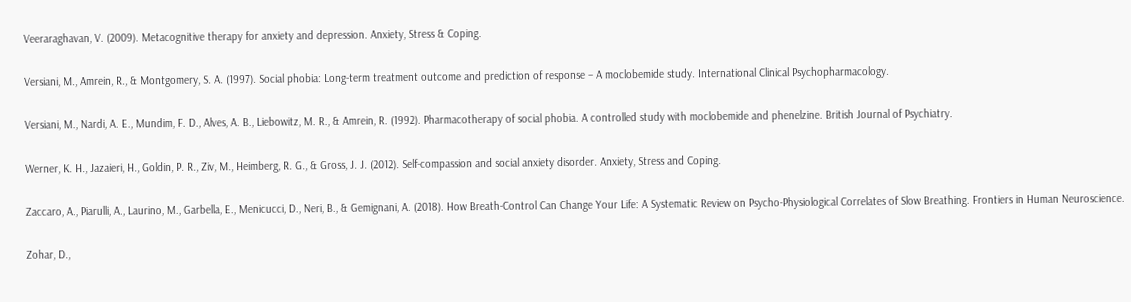Veeraraghavan, V. (2009). Metacognitive therapy for anxiety and depression. Anxiety, Stress & Coping.

Versiani, M., Amrein, R., & Montgomery, S. A. (1997). Social phobia: Long-term treatment outcome and prediction of response – A moclobemide study. International Clinical Psychopharmacology.

Versiani, M., Nardi, A. E., Mundim, F. D., Alves, A. B., Liebowitz, M. R., & Amrein, R. (1992). Pharmacotherapy of social phobia. A controlled study with moclobemide and phenelzine. British Journal of Psychiatry.

Werner, K. H., Jazaieri, H., Goldin, P. R., Ziv, M., Heimberg, R. G., & Gross, J. J. (2012). Self-compassion and social anxiety disorder. Anxiety, Stress and Coping.

Zaccaro, A., Piarulli, A., Laurino, M., Garbella, E., Menicucci, D., Neri, B., & Gemignani, A. (2018). How Breath-Control Can Change Your Life: A Systematic Review on Psycho-Physiological Correlates of Slow Breathing. Frontiers in Human Neuroscience.

Zohar, D.,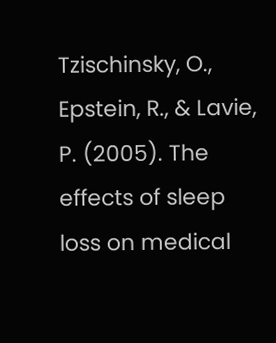Tzischinsky, O., Epstein, R., & Lavie, P. (2005). The effects of sleep loss on medical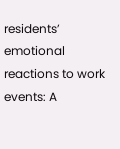residents’ emotional reactions to work events: A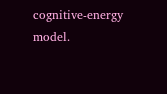cognitive-energy model.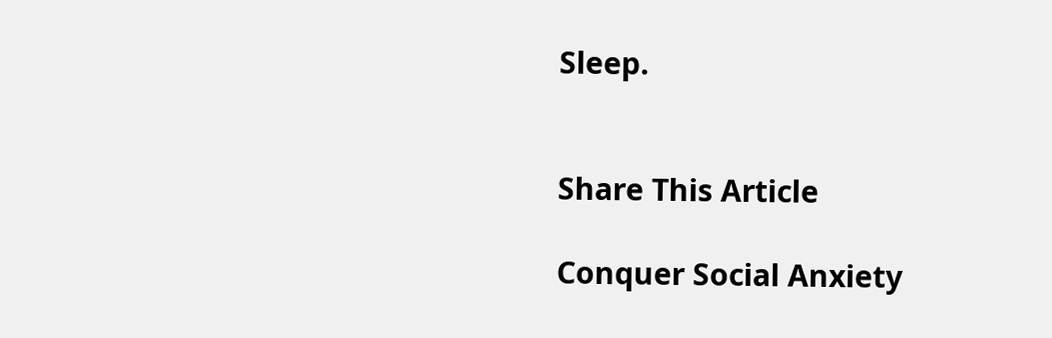Sleep.


Share This Article

Conquer Social Anxiety